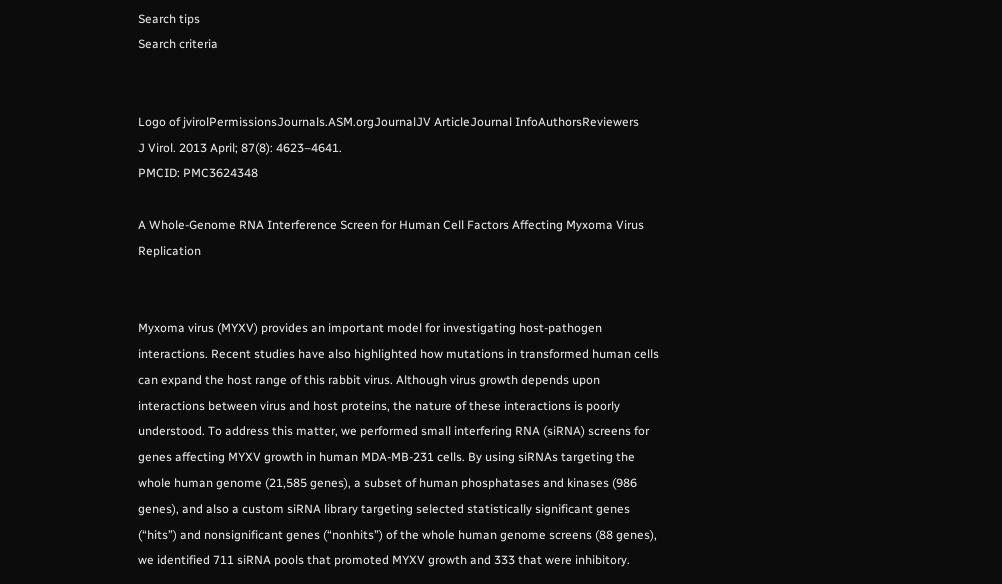Search tips
Search criteria


Logo of jvirolPermissionsJournals.ASM.orgJournalJV ArticleJournal InfoAuthorsReviewers
J Virol. 2013 April; 87(8): 4623–4641.
PMCID: PMC3624348

A Whole-Genome RNA Interference Screen for Human Cell Factors Affecting Myxoma Virus Replication


Myxoma virus (MYXV) provides an important model for investigating host-pathogen interactions. Recent studies have also highlighted how mutations in transformed human cells can expand the host range of this rabbit virus. Although virus growth depends upon interactions between virus and host proteins, the nature of these interactions is poorly understood. To address this matter, we performed small interfering RNA (siRNA) screens for genes affecting MYXV growth in human MDA-MB-231 cells. By using siRNAs targeting the whole human genome (21,585 genes), a subset of human phosphatases and kinases (986 genes), and also a custom siRNA library targeting selected statistically significant genes (“hits”) and nonsignificant genes (“nonhits”) of the whole human genome screens (88 genes), we identified 711 siRNA pools that promoted MYXV growth and 333 that were inhibitory.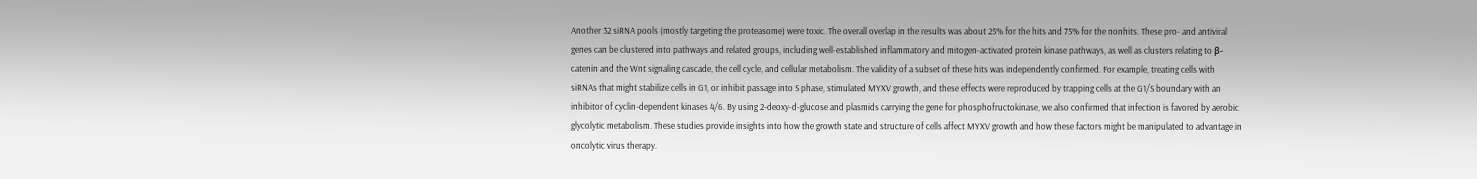Another 32 siRNA pools (mostly targeting the proteasome) were toxic. The overall overlap in the results was about 25% for the hits and 75% for the nonhits. These pro- and antiviral genes can be clustered into pathways and related groups, including well-established inflammatory and mitogen-activated protein kinase pathways, as well as clusters relating to β-catenin and the Wnt signaling cascade, the cell cycle, and cellular metabolism. The validity of a subset of these hits was independently confirmed. For example, treating cells with siRNAs that might stabilize cells in G1, or inhibit passage into S phase, stimulated MYXV growth, and these effects were reproduced by trapping cells at the G1/S boundary with an inhibitor of cyclin-dependent kinases 4/6. By using 2-deoxy-d-glucose and plasmids carrying the gene for phosphofructokinase, we also confirmed that infection is favored by aerobic glycolytic metabolism. These studies provide insights into how the growth state and structure of cells affect MYXV growth and how these factors might be manipulated to advantage in oncolytic virus therapy.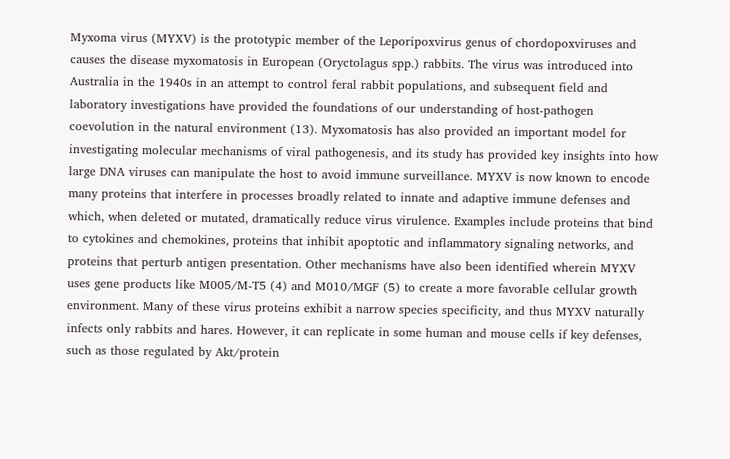Myxoma virus (MYXV) is the prototypic member of the Leporipoxvirus genus of chordopoxviruses and causes the disease myxomatosis in European (Oryctolagus spp.) rabbits. The virus was introduced into Australia in the 1940s in an attempt to control feral rabbit populations, and subsequent field and laboratory investigations have provided the foundations of our understanding of host-pathogen coevolution in the natural environment (13). Myxomatosis has also provided an important model for investigating molecular mechanisms of viral pathogenesis, and its study has provided key insights into how large DNA viruses can manipulate the host to avoid immune surveillance. MYXV is now known to encode many proteins that interfere in processes broadly related to innate and adaptive immune defenses and which, when deleted or mutated, dramatically reduce virus virulence. Examples include proteins that bind to cytokines and chemokines, proteins that inhibit apoptotic and inflammatory signaling networks, and proteins that perturb antigen presentation. Other mechanisms have also been identified wherein MYXV uses gene products like M005/M-T5 (4) and M010/MGF (5) to create a more favorable cellular growth environment. Many of these virus proteins exhibit a narrow species specificity, and thus MYXV naturally infects only rabbits and hares. However, it can replicate in some human and mouse cells if key defenses, such as those regulated by Akt/protein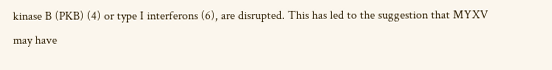kinase B (PKB) (4) or type I interferons (6), are disrupted. This has led to the suggestion that MYXV may have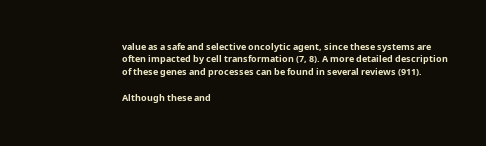value as a safe and selective oncolytic agent, since these systems are often impacted by cell transformation (7, 8). A more detailed description of these genes and processes can be found in several reviews (911).

Although these and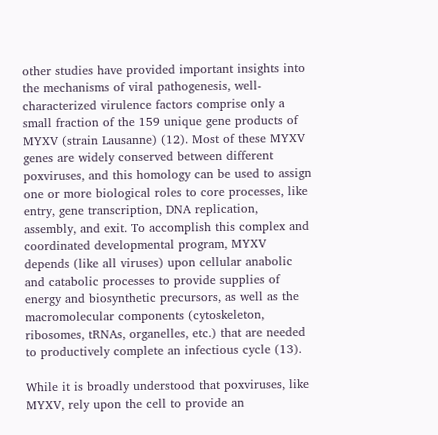other studies have provided important insights into the mechanisms of viral pathogenesis, well-characterized virulence factors comprise only a small fraction of the 159 unique gene products of MYXV (strain Lausanne) (12). Most of these MYXV genes are widely conserved between different poxviruses, and this homology can be used to assign one or more biological roles to core processes, like entry, gene transcription, DNA replication, assembly, and exit. To accomplish this complex and coordinated developmental program, MYXV depends (like all viruses) upon cellular anabolic and catabolic processes to provide supplies of energy and biosynthetic precursors, as well as the macromolecular components (cytoskeleton, ribosomes, tRNAs, organelles, etc.) that are needed to productively complete an infectious cycle (13).

While it is broadly understood that poxviruses, like MYXV, rely upon the cell to provide an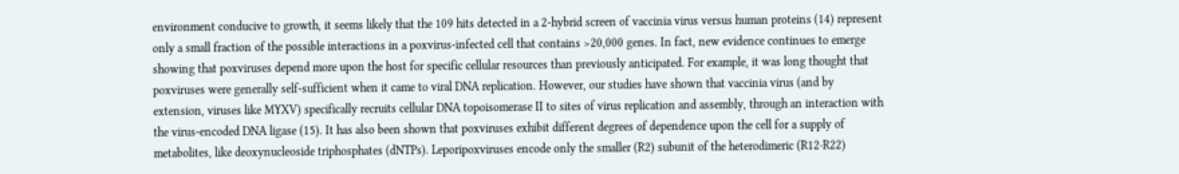environment conducive to growth, it seems likely that the 109 hits detected in a 2-hybrid screen of vaccinia virus versus human proteins (14) represent only a small fraction of the possible interactions in a poxvirus-infected cell that contains >20,000 genes. In fact, new evidence continues to emerge showing that poxviruses depend more upon the host for specific cellular resources than previously anticipated. For example, it was long thought that poxviruses were generally self-sufficient when it came to viral DNA replication. However, our studies have shown that vaccinia virus (and by extension, viruses like MYXV) specifically recruits cellular DNA topoisomerase II to sites of virus replication and assembly, through an interaction with the virus-encoded DNA ligase (15). It has also been shown that poxviruses exhibit different degrees of dependence upon the cell for a supply of metabolites, like deoxynucleoside triphosphates (dNTPs). Leporipoxviruses encode only the smaller (R2) subunit of the heterodimeric (R12·R22)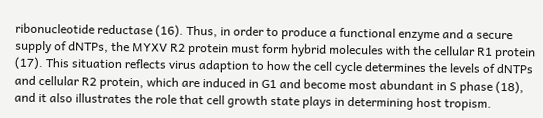ribonucleotide reductase (16). Thus, in order to produce a functional enzyme and a secure supply of dNTPs, the MYXV R2 protein must form hybrid molecules with the cellular R1 protein (17). This situation reflects virus adaption to how the cell cycle determines the levels of dNTPs and cellular R2 protein, which are induced in G1 and become most abundant in S phase (18), and it also illustrates the role that cell growth state plays in determining host tropism.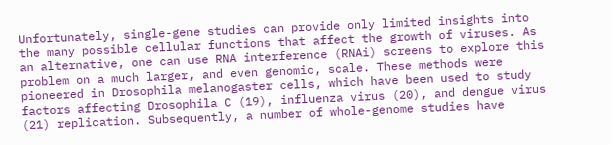Unfortunately, single-gene studies can provide only limited insights into the many possible cellular functions that affect the growth of viruses. As an alternative, one can use RNA interference (RNAi) screens to explore this problem on a much larger, and even genomic, scale. These methods were pioneered in Drosophila melanogaster cells, which have been used to study factors affecting Drosophila C (19), influenza virus (20), and dengue virus (21) replication. Subsequently, a number of whole-genome studies have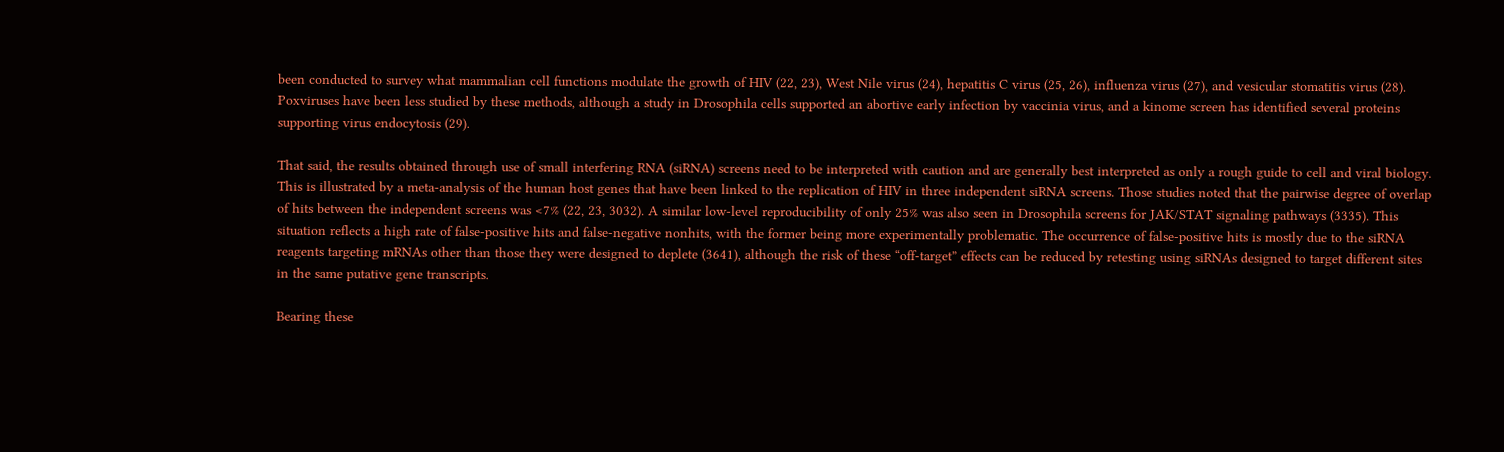been conducted to survey what mammalian cell functions modulate the growth of HIV (22, 23), West Nile virus (24), hepatitis C virus (25, 26), influenza virus (27), and vesicular stomatitis virus (28). Poxviruses have been less studied by these methods, although a study in Drosophila cells supported an abortive early infection by vaccinia virus, and a kinome screen has identified several proteins supporting virus endocytosis (29).

That said, the results obtained through use of small interfering RNA (siRNA) screens need to be interpreted with caution and are generally best interpreted as only a rough guide to cell and viral biology. This is illustrated by a meta-analysis of the human host genes that have been linked to the replication of HIV in three independent siRNA screens. Those studies noted that the pairwise degree of overlap of hits between the independent screens was <7% (22, 23, 3032). A similar low-level reproducibility of only 25% was also seen in Drosophila screens for JAK/STAT signaling pathways (3335). This situation reflects a high rate of false-positive hits and false-negative nonhits, with the former being more experimentally problematic. The occurrence of false-positive hits is mostly due to the siRNA reagents targeting mRNAs other than those they were designed to deplete (3641), although the risk of these “off-target” effects can be reduced by retesting using siRNAs designed to target different sites in the same putative gene transcripts.

Bearing these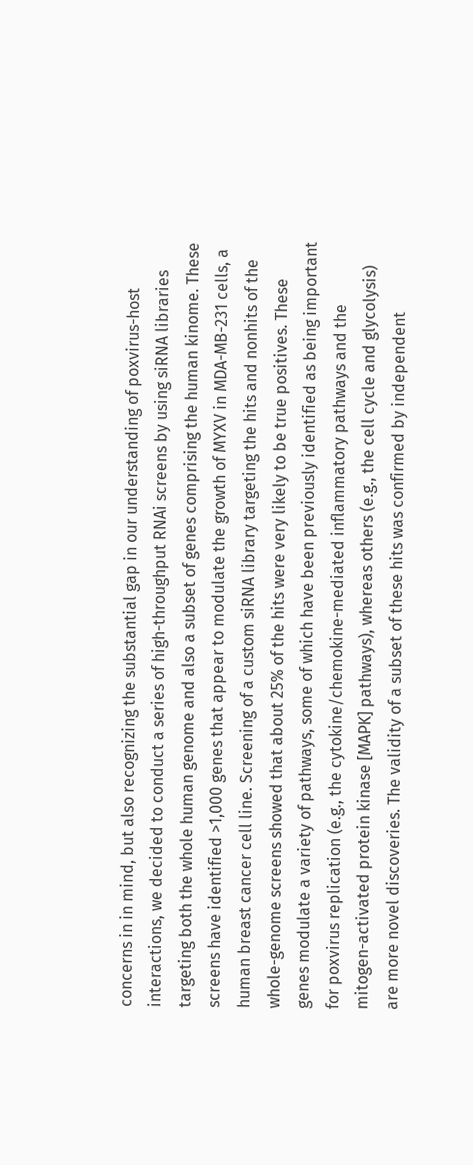concerns in in mind, but also recognizing the substantial gap in our understanding of poxvirus-host interactions, we decided to conduct a series of high-throughput RNAi screens by using siRNA libraries targeting both the whole human genome and also a subset of genes comprising the human kinome. These screens have identified >1,000 genes that appear to modulate the growth of MYXV in MDA-MB-231 cells, a human breast cancer cell line. Screening of a custom siRNA library targeting the hits and nonhits of the whole-genome screens showed that about 25% of the hits were very likely to be true positives. These genes modulate a variety of pathways, some of which have been previously identified as being important for poxvirus replication (e.g., the cytokine/chemokine-mediated inflammatory pathways and the mitogen-activated protein kinase [MAPK] pathways), whereas others (e.g., the cell cycle and glycolysis) are more novel discoveries. The validity of a subset of these hits was confirmed by independent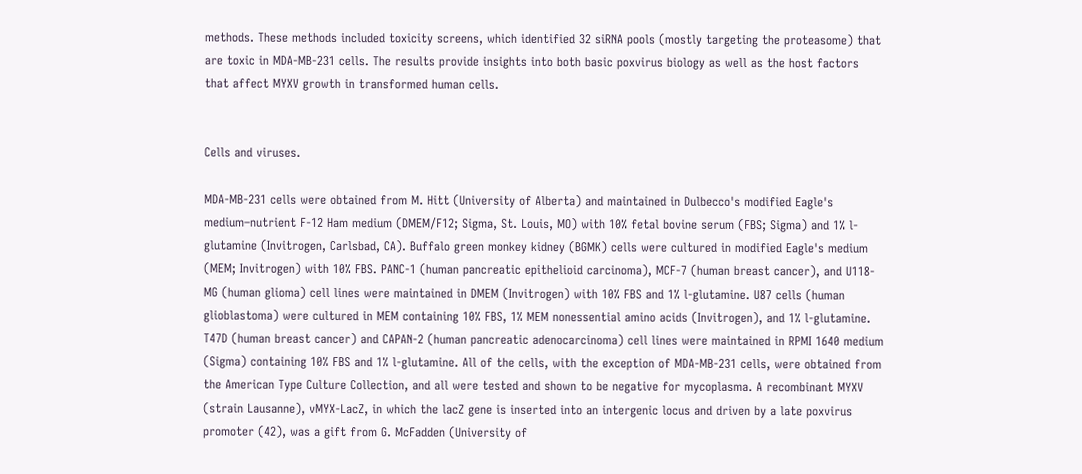methods. These methods included toxicity screens, which identified 32 siRNA pools (mostly targeting the proteasome) that are toxic in MDA-MB-231 cells. The results provide insights into both basic poxvirus biology as well as the host factors that affect MYXV growth in transformed human cells.


Cells and viruses.

MDA-MB-231 cells were obtained from M. Hitt (University of Alberta) and maintained in Dulbecco's modified Eagle's medium–nutrient F-12 Ham medium (DMEM/F12; Sigma, St. Louis, MO) with 10% fetal bovine serum (FBS; Sigma) and 1% l-glutamine (Invitrogen, Carlsbad, CA). Buffalo green monkey kidney (BGMK) cells were cultured in modified Eagle's medium (MEM; Invitrogen) with 10% FBS. PANC-1 (human pancreatic epithelioid carcinoma), MCF-7 (human breast cancer), and U118-MG (human glioma) cell lines were maintained in DMEM (Invitrogen) with 10% FBS and 1% l-glutamine. U87 cells (human glioblastoma) were cultured in MEM containing 10% FBS, 1% MEM nonessential amino acids (Invitrogen), and 1% l-glutamine. T47D (human breast cancer) and CAPAN-2 (human pancreatic adenocarcinoma) cell lines were maintained in RPMI 1640 medium (Sigma) containing 10% FBS and 1% l-glutamine. All of the cells, with the exception of MDA-MB-231 cells, were obtained from the American Type Culture Collection, and all were tested and shown to be negative for mycoplasma. A recombinant MYXV (strain Lausanne), vMYX-LacZ, in which the lacZ gene is inserted into an intergenic locus and driven by a late poxvirus promoter (42), was a gift from G. McFadden (University of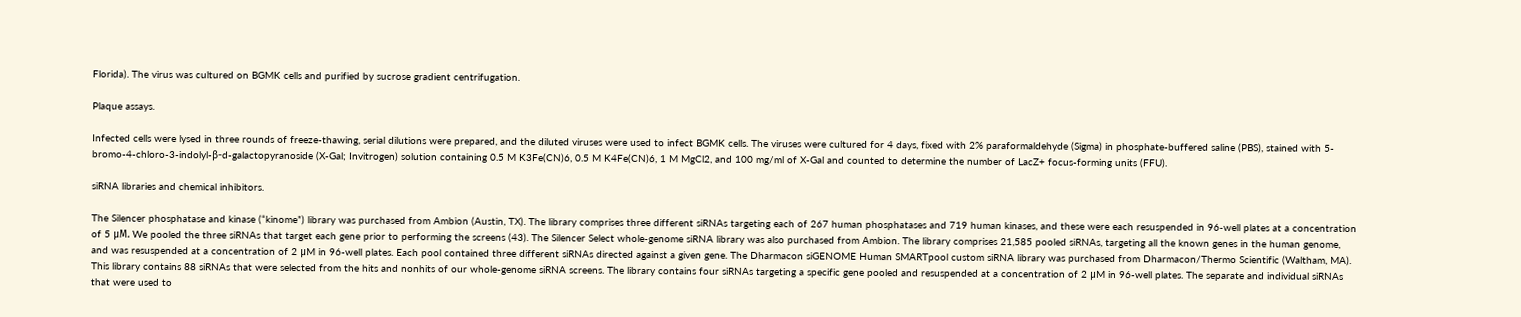Florida). The virus was cultured on BGMK cells and purified by sucrose gradient centrifugation.

Plaque assays.

Infected cells were lysed in three rounds of freeze-thawing, serial dilutions were prepared, and the diluted viruses were used to infect BGMK cells. The viruses were cultured for 4 days, fixed with 2% paraformaldehyde (Sigma) in phosphate-buffered saline (PBS), stained with 5-bromo-4-chloro-3-indolyl-β-d-galactopyranoside (X-Gal; Invitrogen) solution containing 0.5 M K3Fe(CN)6, 0.5 M K4Fe(CN)6, 1 M MgCl2, and 100 mg/ml of X-Gal and counted to determine the number of LacZ+ focus-forming units (FFU).

siRNA libraries and chemical inhibitors.

The Silencer phosphatase and kinase (“kinome”) library was purchased from Ambion (Austin, TX). The library comprises three different siRNAs targeting each of 267 human phosphatases and 719 human kinases, and these were each resuspended in 96-well plates at a concentration of 5 μM. We pooled the three siRNAs that target each gene prior to performing the screens (43). The Silencer Select whole-genome siRNA library was also purchased from Ambion. The library comprises 21,585 pooled siRNAs, targeting all the known genes in the human genome, and was resuspended at a concentration of 2 μM in 96-well plates. Each pool contained three different siRNAs directed against a given gene. The Dharmacon siGENOME Human SMARTpool custom siRNA library was purchased from Dharmacon/Thermo Scientific (Waltham, MA). This library contains 88 siRNAs that were selected from the hits and nonhits of our whole-genome siRNA screens. The library contains four siRNAs targeting a specific gene pooled and resuspended at a concentration of 2 μM in 96-well plates. The separate and individual siRNAs that were used to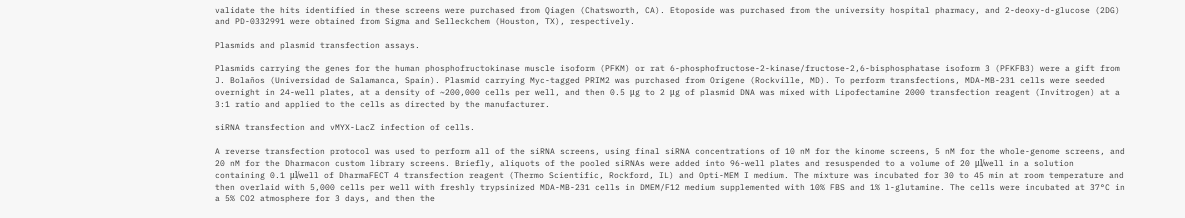validate the hits identified in these screens were purchased from Qiagen (Chatsworth, CA). Etoposide was purchased from the university hospital pharmacy, and 2-deoxy-d-glucose (2DG) and PD-0332991 were obtained from Sigma and Selleckchem (Houston, TX), respectively.

Plasmids and plasmid transfection assays.

Plasmids carrying the genes for the human phosphofructokinase muscle isoform (PFKM) or rat 6-phosphofructose-2-kinase/fructose-2,6-bisphosphatase isoform 3 (PFKFB3) were a gift from J. Bolaños (Universidad de Salamanca, Spain). Plasmid carrying Myc-tagged PRIM2 was purchased from Origene (Rockville, MD). To perform transfections, MDA-MB-231 cells were seeded overnight in 24-well plates, at a density of ~200,000 cells per well, and then 0.5 μg to 2 μg of plasmid DNA was mixed with Lipofectamine 2000 transfection reagent (Invitrogen) at a 3:1 ratio and applied to the cells as directed by the manufacturer.

siRNA transfection and vMYX-LacZ infection of cells.

A reverse transfection protocol was used to perform all of the siRNA screens, using final siRNA concentrations of 10 nM for the kinome screens, 5 nM for the whole-genome screens, and 20 nM for the Dharmacon custom library screens. Briefly, aliquots of the pooled siRNAs were added into 96-well plates and resuspended to a volume of 20 μl/well in a solution containing 0.1 μl/well of DharmaFECT 4 transfection reagent (Thermo Scientific, Rockford, IL) and Opti-MEM I medium. The mixture was incubated for 30 to 45 min at room temperature and then overlaid with 5,000 cells per well with freshly trypsinized MDA-MB-231 cells in DMEM/F12 medium supplemented with 10% FBS and 1% l-glutamine. The cells were incubated at 37°C in a 5% CO2 atmosphere for 3 days, and then the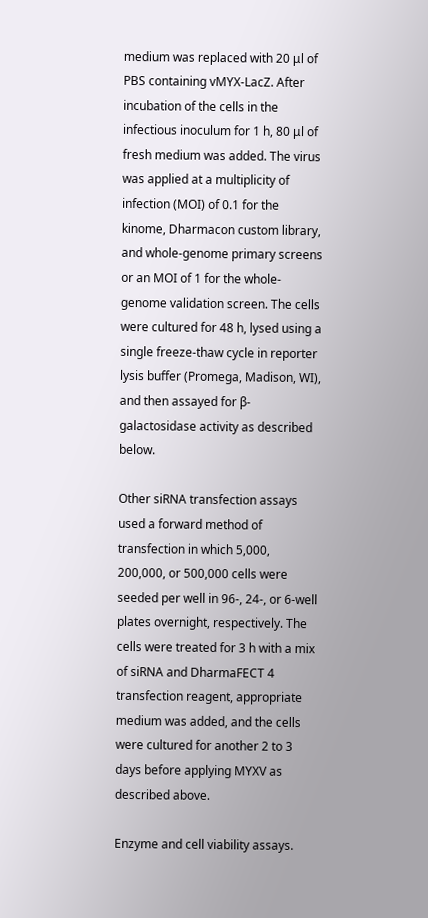medium was replaced with 20 μl of PBS containing vMYX-LacZ. After incubation of the cells in the infectious inoculum for 1 h, 80 μl of fresh medium was added. The virus was applied at a multiplicity of infection (MOI) of 0.1 for the kinome, Dharmacon custom library, and whole-genome primary screens or an MOI of 1 for the whole-genome validation screen. The cells were cultured for 48 h, lysed using a single freeze-thaw cycle in reporter lysis buffer (Promega, Madison, WI), and then assayed for β-galactosidase activity as described below.

Other siRNA transfection assays used a forward method of transfection in which 5,000, 200,000, or 500,000 cells were seeded per well in 96-, 24-, or 6-well plates overnight, respectively. The cells were treated for 3 h with a mix of siRNA and DharmaFECT 4 transfection reagent, appropriate medium was added, and the cells were cultured for another 2 to 3 days before applying MYXV as described above.

Enzyme and cell viability assays.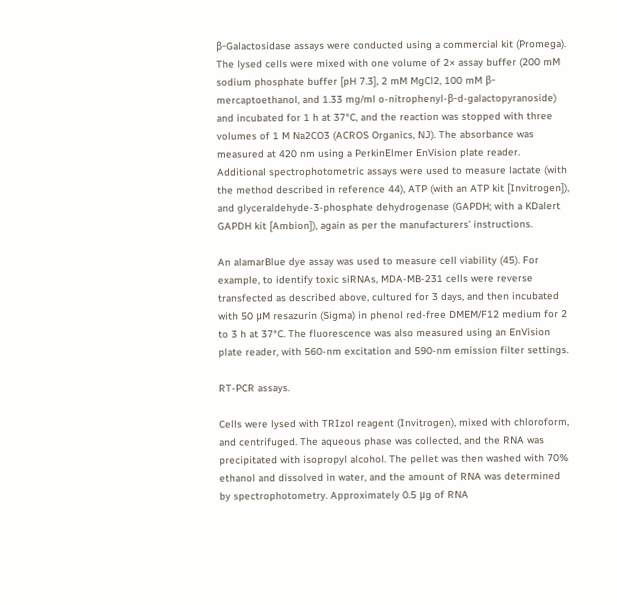β-Galactosidase assays were conducted using a commercial kit (Promega). The lysed cells were mixed with one volume of 2× assay buffer (200 mM sodium phosphate buffer [pH 7.3], 2 mM MgCl2, 100 mM β-mercaptoethanol, and 1.33 mg/ml o-nitrophenyl-β-d-galactopyranoside) and incubated for 1 h at 37°C, and the reaction was stopped with three volumes of 1 M Na2CO3 (ACROS Organics, NJ). The absorbance was measured at 420 nm using a PerkinElmer EnVision plate reader. Additional spectrophotometric assays were used to measure lactate (with the method described in reference 44), ATP (with an ATP kit [Invitrogen]), and glyceraldehyde-3-phosphate dehydrogenase (GAPDH; with a KDalert GAPDH kit [Ambion]), again as per the manufacturers' instructions.

An alamarBlue dye assay was used to measure cell viability (45). For example, to identify toxic siRNAs, MDA-MB-231 cells were reverse transfected as described above, cultured for 3 days, and then incubated with 50 μM resazurin (Sigma) in phenol red-free DMEM/F12 medium for 2 to 3 h at 37°C. The fluorescence was also measured using an EnVision plate reader, with 560-nm excitation and 590-nm emission filter settings.

RT-PCR assays.

Cells were lysed with TRIzol reagent (Invitrogen), mixed with chloroform, and centrifuged. The aqueous phase was collected, and the RNA was precipitated with isopropyl alcohol. The pellet was then washed with 70% ethanol and dissolved in water, and the amount of RNA was determined by spectrophotometry. Approximately 0.5 μg of RNA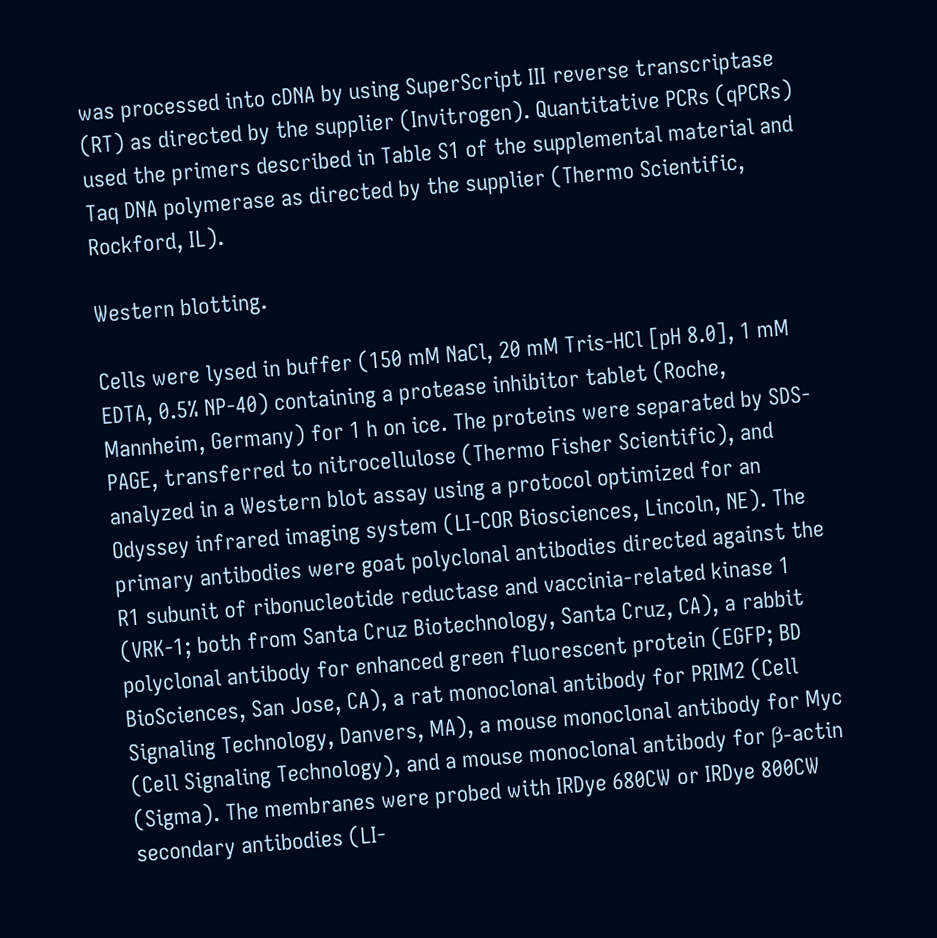was processed into cDNA by using SuperScript III reverse transcriptase (RT) as directed by the supplier (Invitrogen). Quantitative PCRs (qPCRs) used the primers described in Table S1 of the supplemental material and Taq DNA polymerase as directed by the supplier (Thermo Scientific, Rockford, IL).

Western blotting.

Cells were lysed in buffer (150 mM NaCl, 20 mM Tris-HCl [pH 8.0], 1 mM EDTA, 0.5% NP-40) containing a protease inhibitor tablet (Roche, Mannheim, Germany) for 1 h on ice. The proteins were separated by SDS-PAGE, transferred to nitrocellulose (Thermo Fisher Scientific), and analyzed in a Western blot assay using a protocol optimized for an Odyssey infrared imaging system (LI-COR Biosciences, Lincoln, NE). The primary antibodies were goat polyclonal antibodies directed against the R1 subunit of ribonucleotide reductase and vaccinia-related kinase 1 (VRK-1; both from Santa Cruz Biotechnology, Santa Cruz, CA), a rabbit polyclonal antibody for enhanced green fluorescent protein (EGFP; BD BioSciences, San Jose, CA), a rat monoclonal antibody for PRIM2 (Cell Signaling Technology, Danvers, MA), a mouse monoclonal antibody for Myc (Cell Signaling Technology), and a mouse monoclonal antibody for β-actin (Sigma). The membranes were probed with IRDye 680CW or IRDye 800CW secondary antibodies (LI-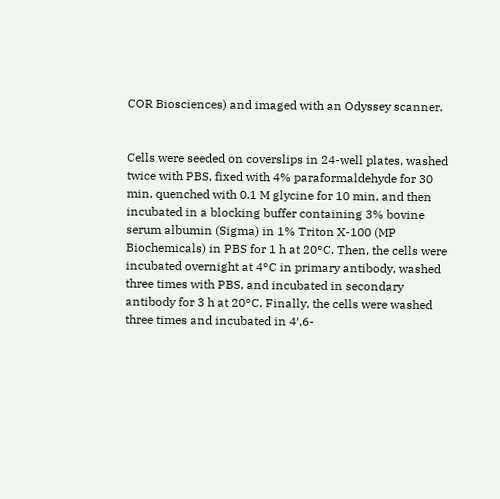COR Biosciences) and imaged with an Odyssey scanner.


Cells were seeded on coverslips in 24-well plates, washed twice with PBS, fixed with 4% paraformaldehyde for 30 min, quenched with 0.1 M glycine for 10 min, and then incubated in a blocking buffer containing 3% bovine serum albumin (Sigma) in 1% Triton X-100 (MP Biochemicals) in PBS for 1 h at 20°C. Then, the cells were incubated overnight at 4°C in primary antibody, washed three times with PBS, and incubated in secondary antibody for 3 h at 20°C. Finally, the cells were washed three times and incubated in 4′,6-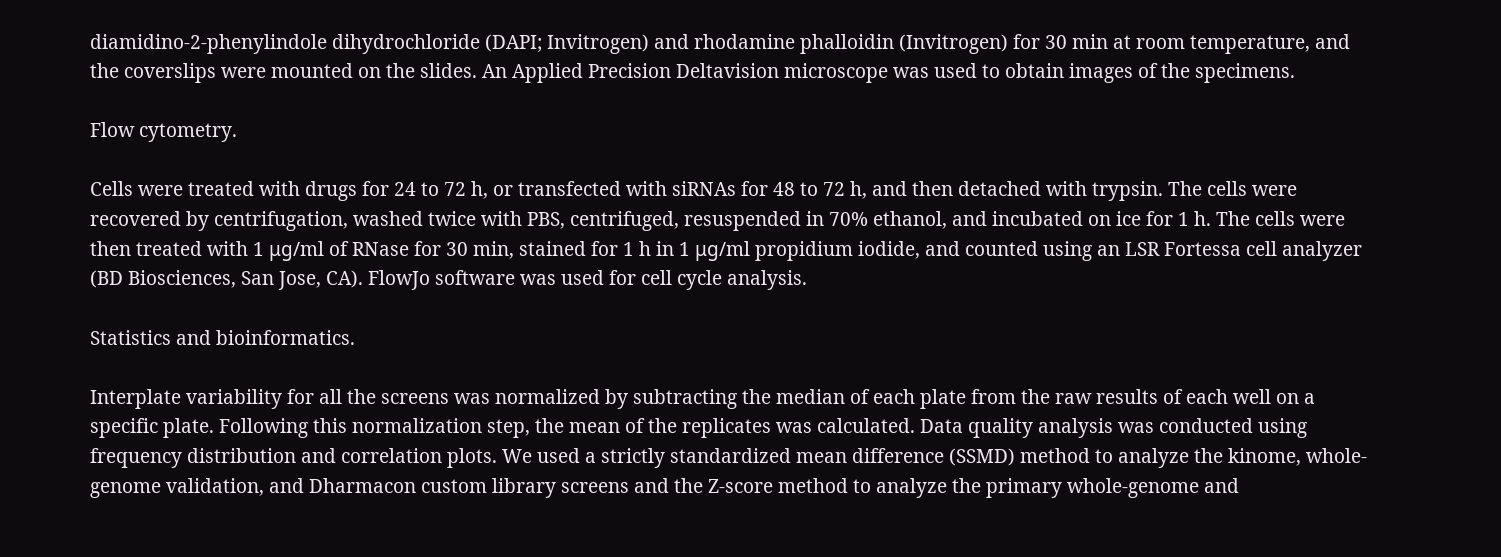diamidino-2-phenylindole dihydrochloride (DAPI; Invitrogen) and rhodamine phalloidin (Invitrogen) for 30 min at room temperature, and the coverslips were mounted on the slides. An Applied Precision Deltavision microscope was used to obtain images of the specimens.

Flow cytometry.

Cells were treated with drugs for 24 to 72 h, or transfected with siRNAs for 48 to 72 h, and then detached with trypsin. The cells were recovered by centrifugation, washed twice with PBS, centrifuged, resuspended in 70% ethanol, and incubated on ice for 1 h. The cells were then treated with 1 μg/ml of RNase for 30 min, stained for 1 h in 1 μg/ml propidium iodide, and counted using an LSR Fortessa cell analyzer (BD Biosciences, San Jose, CA). FlowJo software was used for cell cycle analysis.

Statistics and bioinformatics.

Interplate variability for all the screens was normalized by subtracting the median of each plate from the raw results of each well on a specific plate. Following this normalization step, the mean of the replicates was calculated. Data quality analysis was conducted using frequency distribution and correlation plots. We used a strictly standardized mean difference (SSMD) method to analyze the kinome, whole-genome validation, and Dharmacon custom library screens and the Z-score method to analyze the primary whole-genome and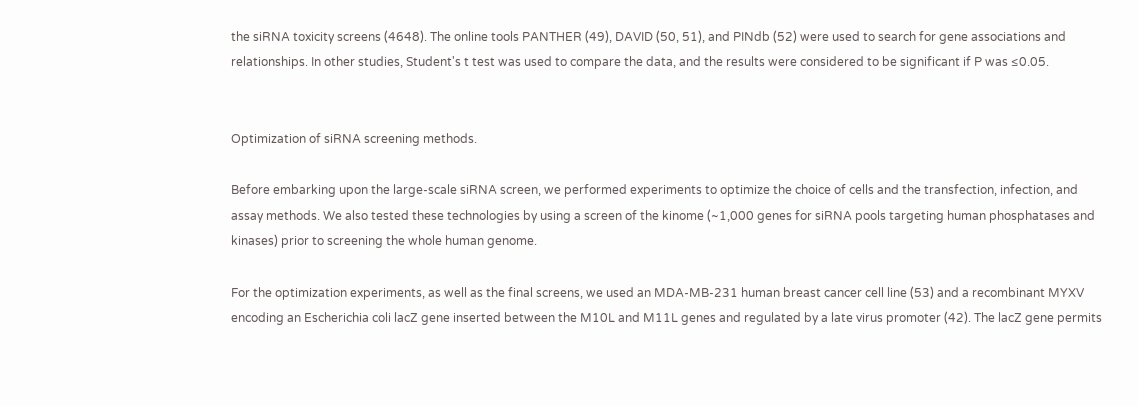the siRNA toxicity screens (4648). The online tools PANTHER (49), DAVID (50, 51), and PINdb (52) were used to search for gene associations and relationships. In other studies, Student's t test was used to compare the data, and the results were considered to be significant if P was ≤0.05.


Optimization of siRNA screening methods.

Before embarking upon the large-scale siRNA screen, we performed experiments to optimize the choice of cells and the transfection, infection, and assay methods. We also tested these technologies by using a screen of the kinome (~1,000 genes for siRNA pools targeting human phosphatases and kinases) prior to screening the whole human genome.

For the optimization experiments, as well as the final screens, we used an MDA-MB-231 human breast cancer cell line (53) and a recombinant MYXV encoding an Escherichia coli lacZ gene inserted between the M10L and M11L genes and regulated by a late virus promoter (42). The lacZ gene permits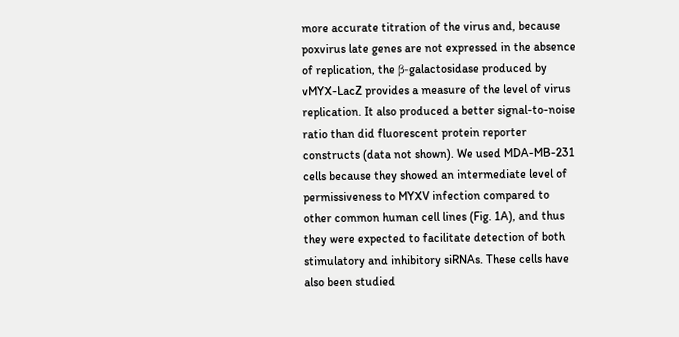more accurate titration of the virus and, because poxvirus late genes are not expressed in the absence of replication, the β-galactosidase produced by vMYX-LacZ provides a measure of the level of virus replication. It also produced a better signal-to-noise ratio than did fluorescent protein reporter constructs (data not shown). We used MDA-MB-231 cells because they showed an intermediate level of permissiveness to MYXV infection compared to other common human cell lines (Fig. 1A), and thus they were expected to facilitate detection of both stimulatory and inhibitory siRNAs. These cells have also been studied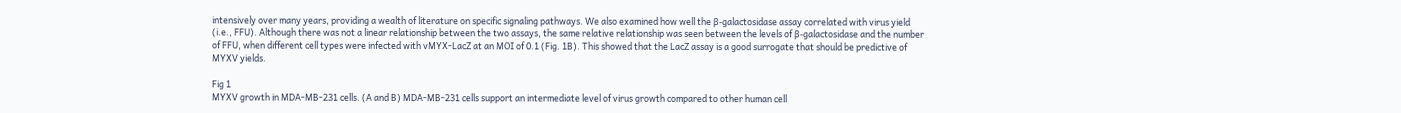intensively over many years, providing a wealth of literature on specific signaling pathways. We also examined how well the β-galactosidase assay correlated with virus yield (i.e., FFU). Although there was not a linear relationship between the two assays, the same relative relationship was seen between the levels of β-galactosidase and the number of FFU, when different cell types were infected with vMYX-LacZ at an MOI of 0.1 (Fig. 1B). This showed that the LacZ assay is a good surrogate that should be predictive of MYXV yields.

Fig 1
MYXV growth in MDA-MB-231 cells. (A and B) MDA-MB-231 cells support an intermediate level of virus growth compared to other human cell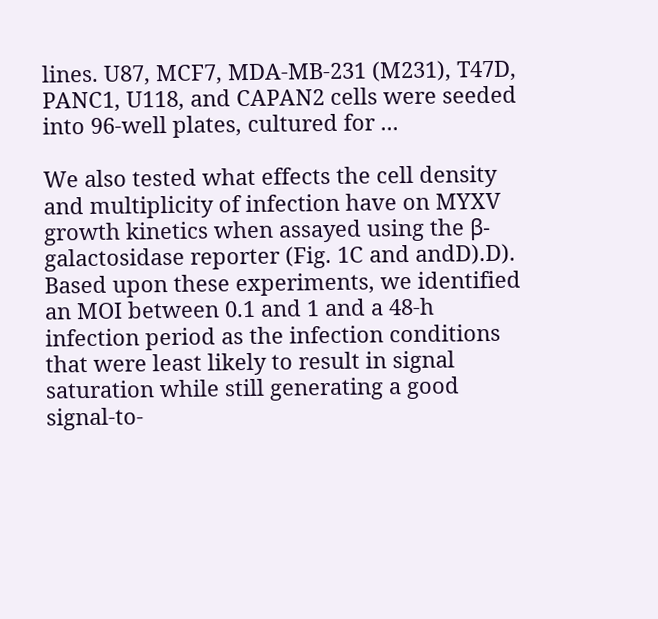lines. U87, MCF7, MDA-MB-231 (M231), T47D, PANC1, U118, and CAPAN2 cells were seeded into 96-well plates, cultured for ...

We also tested what effects the cell density and multiplicity of infection have on MYXV growth kinetics when assayed using the β-galactosidase reporter (Fig. 1C and andD).D). Based upon these experiments, we identified an MOI between 0.1 and 1 and a 48-h infection period as the infection conditions that were least likely to result in signal saturation while still generating a good signal-to-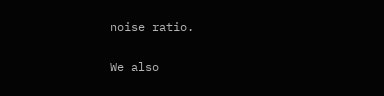noise ratio.

We also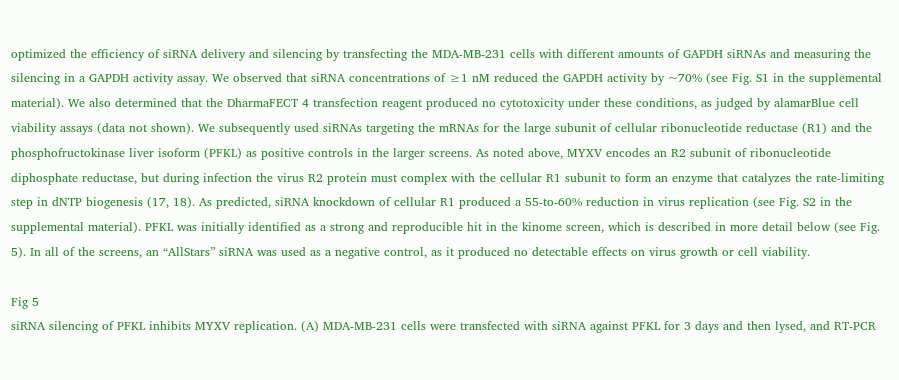optimized the efficiency of siRNA delivery and silencing by transfecting the MDA-MB-231 cells with different amounts of GAPDH siRNAs and measuring the silencing in a GAPDH activity assay. We observed that siRNA concentrations of ≥1 nM reduced the GAPDH activity by ~70% (see Fig. S1 in the supplemental material). We also determined that the DharmaFECT 4 transfection reagent produced no cytotoxicity under these conditions, as judged by alamarBlue cell viability assays (data not shown). We subsequently used siRNAs targeting the mRNAs for the large subunit of cellular ribonucleotide reductase (R1) and the phosphofructokinase liver isoform (PFKL) as positive controls in the larger screens. As noted above, MYXV encodes an R2 subunit of ribonucleotide diphosphate reductase, but during infection the virus R2 protein must complex with the cellular R1 subunit to form an enzyme that catalyzes the rate-limiting step in dNTP biogenesis (17, 18). As predicted, siRNA knockdown of cellular R1 produced a 55-to-60% reduction in virus replication (see Fig. S2 in the supplemental material). PFKL was initially identified as a strong and reproducible hit in the kinome screen, which is described in more detail below (see Fig. 5). In all of the screens, an “AllStars” siRNA was used as a negative control, as it produced no detectable effects on virus growth or cell viability.

Fig 5
siRNA silencing of PFKL inhibits MYXV replication. (A) MDA-MB-231 cells were transfected with siRNA against PFKL for 3 days and then lysed, and RT-PCR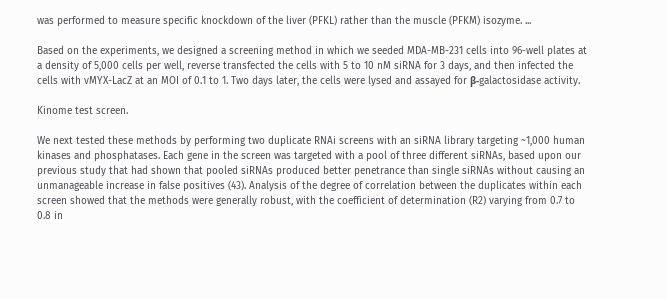was performed to measure specific knockdown of the liver (PFKL) rather than the muscle (PFKM) isozyme. ...

Based on the experiments, we designed a screening method in which we seeded MDA-MB-231 cells into 96-well plates at a density of 5,000 cells per well, reverse transfected the cells with 5 to 10 nM siRNA for 3 days, and then infected the cells with vMYX-LacZ at an MOI of 0.1 to 1. Two days later, the cells were lysed and assayed for β-galactosidase activity.

Kinome test screen.

We next tested these methods by performing two duplicate RNAi screens with an siRNA library targeting ~1,000 human kinases and phosphatases. Each gene in the screen was targeted with a pool of three different siRNAs, based upon our previous study that had shown that pooled siRNAs produced better penetrance than single siRNAs without causing an unmanageable increase in false positives (43). Analysis of the degree of correlation between the duplicates within each screen showed that the methods were generally robust, with the coefficient of determination (R2) varying from 0.7 to 0.8 in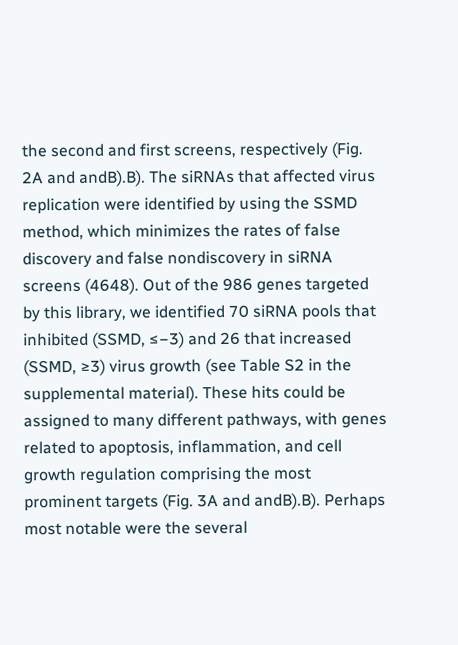the second and first screens, respectively (Fig. 2A and andB).B). The siRNAs that affected virus replication were identified by using the SSMD method, which minimizes the rates of false discovery and false nondiscovery in siRNA screens (4648). Out of the 986 genes targeted by this library, we identified 70 siRNA pools that inhibited (SSMD, ≤−3) and 26 that increased (SSMD, ≥3) virus growth (see Table S2 in the supplemental material). These hits could be assigned to many different pathways, with genes related to apoptosis, inflammation, and cell growth regulation comprising the most prominent targets (Fig. 3A and andB).B). Perhaps most notable were the several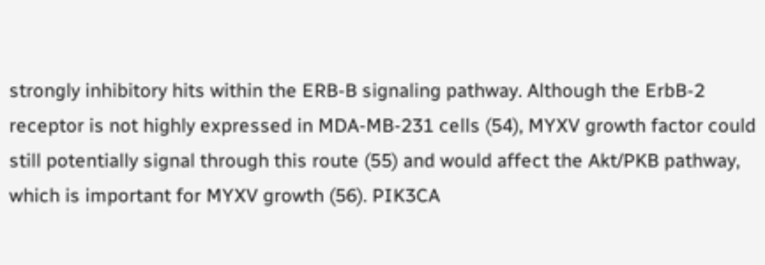strongly inhibitory hits within the ERB-B signaling pathway. Although the ErbB-2 receptor is not highly expressed in MDA-MB-231 cells (54), MYXV growth factor could still potentially signal through this route (55) and would affect the Akt/PKB pathway, which is important for MYXV growth (56). PIK3CA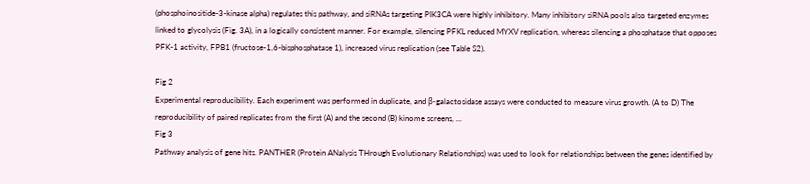(phosphoinositide-3-kinase alpha) regulates this pathway, and siRNAs targeting PIK3CA were highly inhibitory. Many inhibitory siRNA pools also targeted enzymes linked to glycolysis (Fig. 3A), in a logically consistent manner. For example, silencing PFKL reduced MYXV replication, whereas silencing a phosphatase that opposes PFK-1 activity, FPB1 (fructose-1,6-bisphosphatase 1), increased virus replication (see Table S2).

Fig 2
Experimental reproducibility. Each experiment was performed in duplicate, and β-galactosidase assays were conducted to measure virus growth. (A to D) The reproducibility of paired replicates from the first (A) and the second (B) kinome screens, ...
Fig 3
Pathway analysis of gene hits. PANTHER (Protein ANalysis THrough Evolutionary Relationships) was used to look for relationships between the genes identified by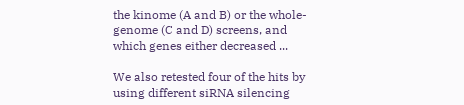the kinome (A and B) or the whole-genome (C and D) screens, and which genes either decreased ...

We also retested four of the hits by using different siRNA silencing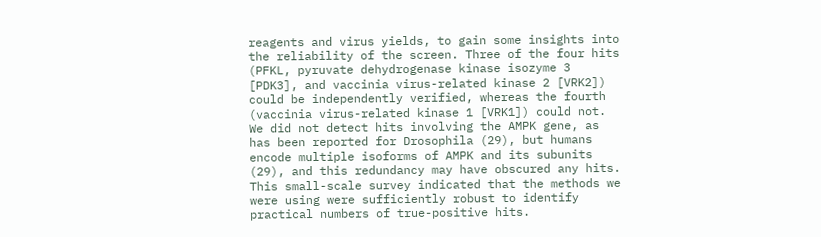reagents and virus yields, to gain some insights into the reliability of the screen. Three of the four hits (PFKL, pyruvate dehydrogenase kinase isozyme 3 [PDK3], and vaccinia virus-related kinase 2 [VRK2]) could be independently verified, whereas the fourth (vaccinia virus-related kinase 1 [VRK1]) could not. We did not detect hits involving the AMPK gene, as has been reported for Drosophila (29), but humans encode multiple isoforms of AMPK and its subunits (29), and this redundancy may have obscured any hits. This small-scale survey indicated that the methods we were using were sufficiently robust to identify practical numbers of true-positive hits.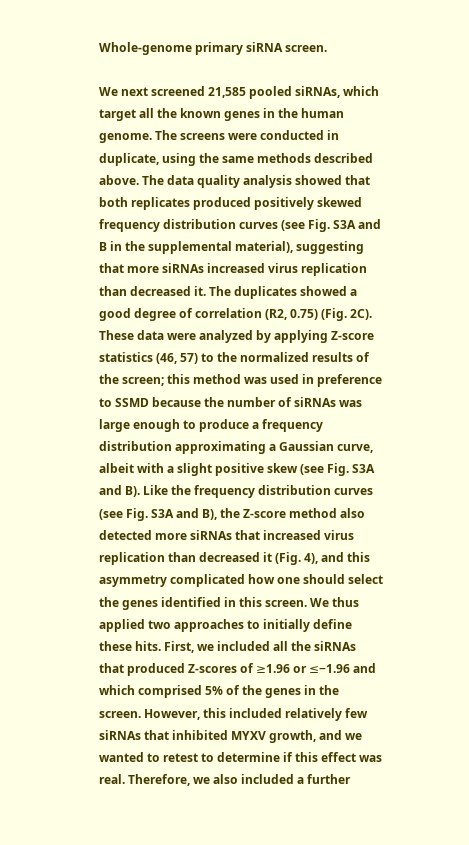Whole-genome primary siRNA screen.

We next screened 21,585 pooled siRNAs, which target all the known genes in the human genome. The screens were conducted in duplicate, using the same methods described above. The data quality analysis showed that both replicates produced positively skewed frequency distribution curves (see Fig. S3A and B in the supplemental material), suggesting that more siRNAs increased virus replication than decreased it. The duplicates showed a good degree of correlation (R2, 0.75) (Fig. 2C). These data were analyzed by applying Z-score statistics (46, 57) to the normalized results of the screen; this method was used in preference to SSMD because the number of siRNAs was large enough to produce a frequency distribution approximating a Gaussian curve, albeit with a slight positive skew (see Fig. S3A and B). Like the frequency distribution curves (see Fig. S3A and B), the Z-score method also detected more siRNAs that increased virus replication than decreased it (Fig. 4), and this asymmetry complicated how one should select the genes identified in this screen. We thus applied two approaches to initially define these hits. First, we included all the siRNAs that produced Z-scores of ≥1.96 or ≤−1.96 and which comprised 5% of the genes in the screen. However, this included relatively few siRNAs that inhibited MYXV growth, and we wanted to retest to determine if this effect was real. Therefore, we also included a further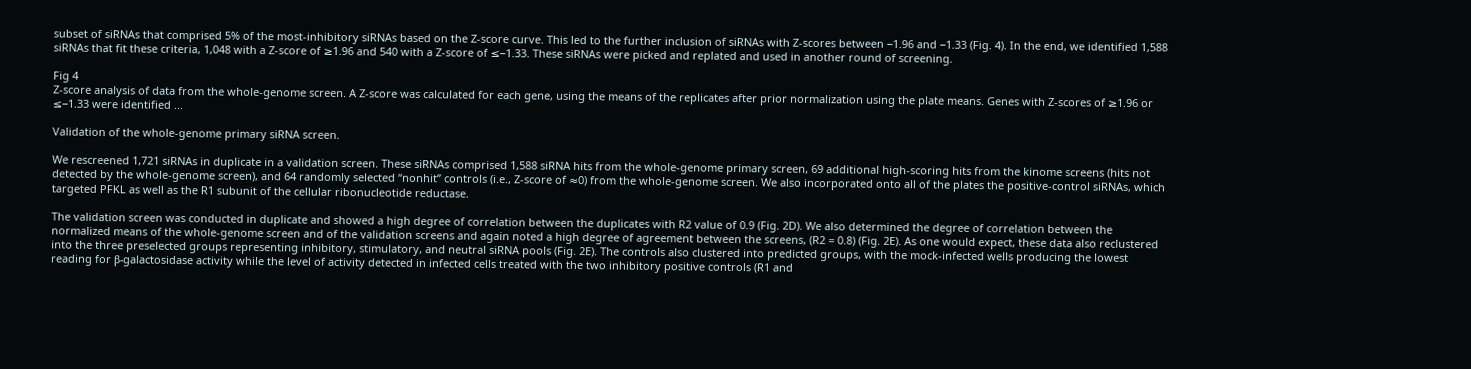subset of siRNAs that comprised 5% of the most-inhibitory siRNAs based on the Z-score curve. This led to the further inclusion of siRNAs with Z-scores between −1.96 and −1.33 (Fig. 4). In the end, we identified 1,588 siRNAs that fit these criteria, 1,048 with a Z-score of ≥1.96 and 540 with a Z-score of ≤−1.33. These siRNAs were picked and replated and used in another round of screening.

Fig 4
Z-score analysis of data from the whole-genome screen. A Z-score was calculated for each gene, using the means of the replicates after prior normalization using the plate means. Genes with Z-scores of ≥1.96 or ≤−1.33 were identified ...

Validation of the whole-genome primary siRNA screen.

We rescreened 1,721 siRNAs in duplicate in a validation screen. These siRNAs comprised 1,588 siRNA hits from the whole-genome primary screen, 69 additional high-scoring hits from the kinome screens (hits not detected by the whole-genome screen), and 64 randomly selected “nonhit” controls (i.e., Z-score of ≈0) from the whole-genome screen. We also incorporated onto all of the plates the positive-control siRNAs, which targeted PFKL as well as the R1 subunit of the cellular ribonucleotide reductase.

The validation screen was conducted in duplicate and showed a high degree of correlation between the duplicates with R2 value of 0.9 (Fig. 2D). We also determined the degree of correlation between the normalized means of the whole-genome screen and of the validation screens and again noted a high degree of agreement between the screens, (R2 = 0.8) (Fig. 2E). As one would expect, these data also reclustered into the three preselected groups representing inhibitory, stimulatory, and neutral siRNA pools (Fig. 2E). The controls also clustered into predicted groups, with the mock-infected wells producing the lowest reading for β-galactosidase activity while the level of activity detected in infected cells treated with the two inhibitory positive controls (R1 and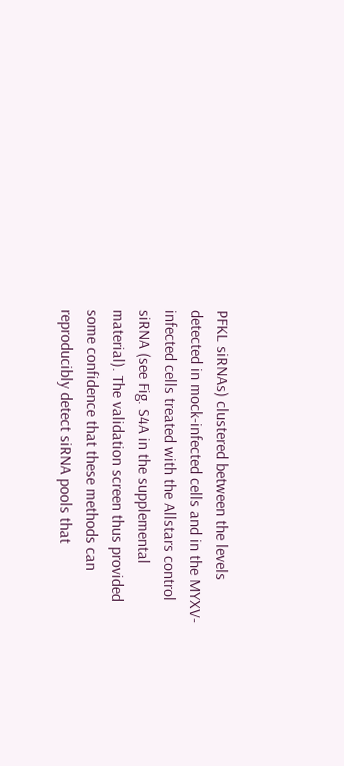PFKL siRNAs) clustered between the levels detected in mock-infected cells and in the MYXV-infected cells treated with the Allstars control siRNA (see Fig. S4A in the supplemental material). The validation screen thus provided some confidence that these methods can reproducibly detect siRNA pools that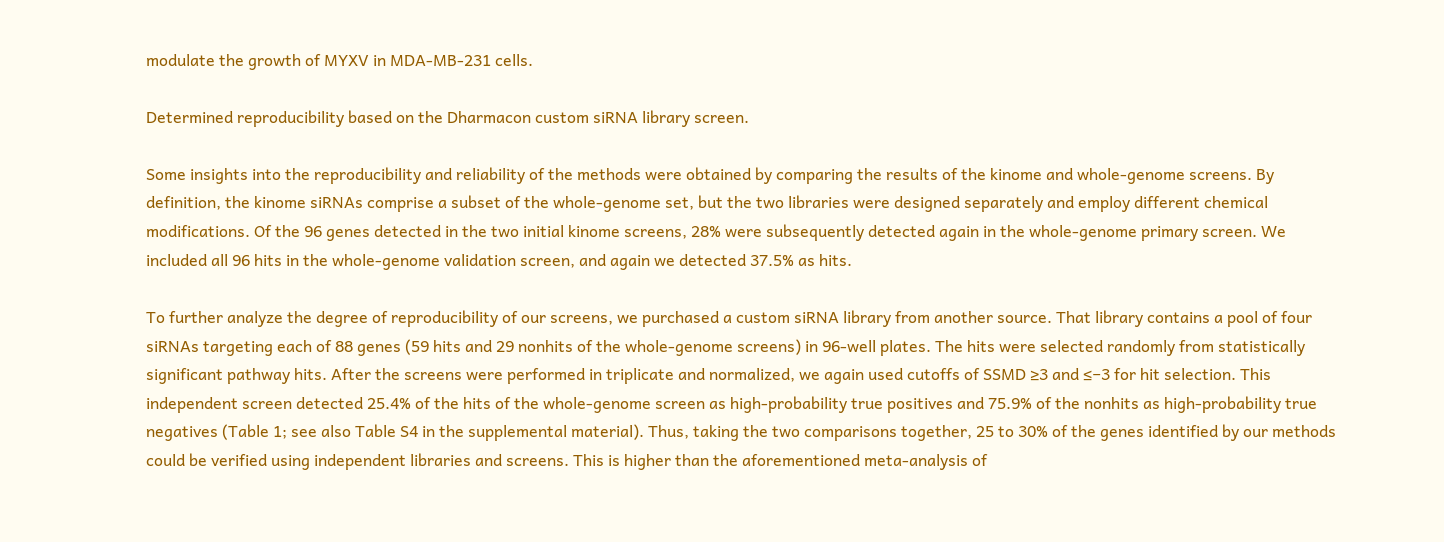modulate the growth of MYXV in MDA-MB-231 cells.

Determined reproducibility based on the Dharmacon custom siRNA library screen.

Some insights into the reproducibility and reliability of the methods were obtained by comparing the results of the kinome and whole-genome screens. By definition, the kinome siRNAs comprise a subset of the whole-genome set, but the two libraries were designed separately and employ different chemical modifications. Of the 96 genes detected in the two initial kinome screens, 28% were subsequently detected again in the whole-genome primary screen. We included all 96 hits in the whole-genome validation screen, and again we detected 37.5% as hits.

To further analyze the degree of reproducibility of our screens, we purchased a custom siRNA library from another source. That library contains a pool of four siRNAs targeting each of 88 genes (59 hits and 29 nonhits of the whole-genome screens) in 96-well plates. The hits were selected randomly from statistically significant pathway hits. After the screens were performed in triplicate and normalized, we again used cutoffs of SSMD ≥3 and ≤−3 for hit selection. This independent screen detected 25.4% of the hits of the whole-genome screen as high-probability true positives and 75.9% of the nonhits as high-probability true negatives (Table 1; see also Table S4 in the supplemental material). Thus, taking the two comparisons together, 25 to 30% of the genes identified by our methods could be verified using independent libraries and screens. This is higher than the aforementioned meta-analysis of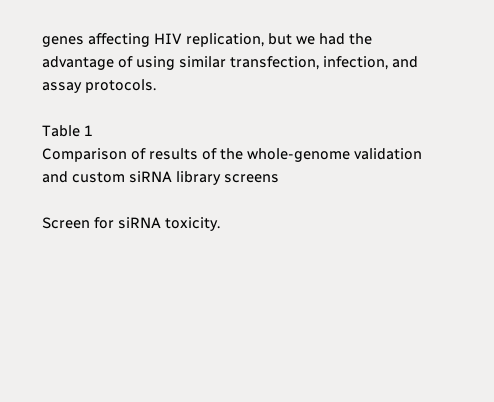genes affecting HIV replication, but we had the advantage of using similar transfection, infection, and assay protocols.

Table 1
Comparison of results of the whole-genome validation and custom siRNA library screens

Screen for siRNA toxicity.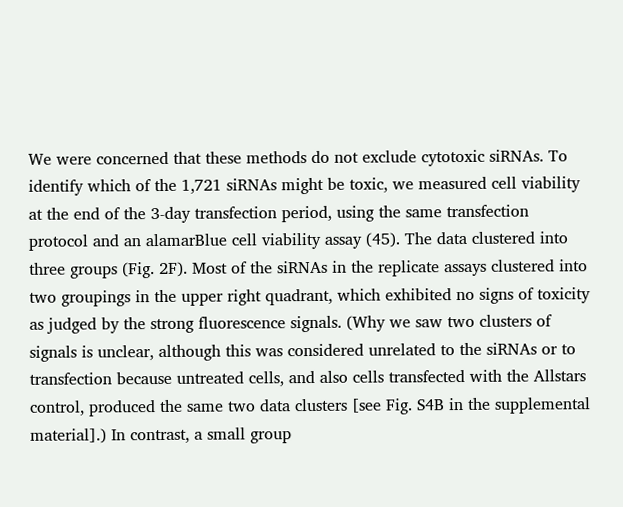We were concerned that these methods do not exclude cytotoxic siRNAs. To identify which of the 1,721 siRNAs might be toxic, we measured cell viability at the end of the 3-day transfection period, using the same transfection protocol and an alamarBlue cell viability assay (45). The data clustered into three groups (Fig. 2F). Most of the siRNAs in the replicate assays clustered into two groupings in the upper right quadrant, which exhibited no signs of toxicity as judged by the strong fluorescence signals. (Why we saw two clusters of signals is unclear, although this was considered unrelated to the siRNAs or to transfection because untreated cells, and also cells transfected with the Allstars control, produced the same two data clusters [see Fig. S4B in the supplemental material].) In contrast, a small group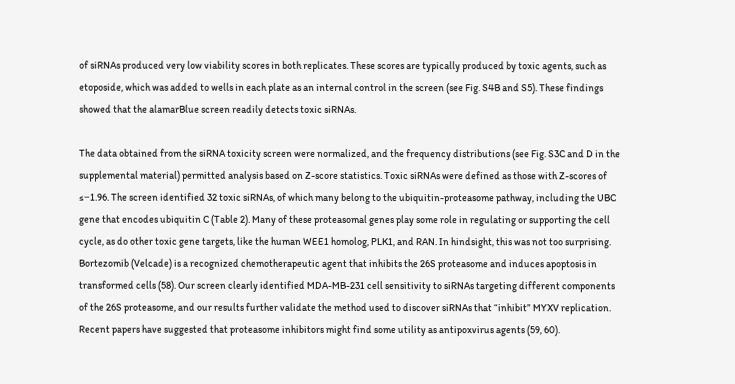of siRNAs produced very low viability scores in both replicates. These scores are typically produced by toxic agents, such as etoposide, which was added to wells in each plate as an internal control in the screen (see Fig. S4B and S5). These findings showed that the alamarBlue screen readily detects toxic siRNAs.

The data obtained from the siRNA toxicity screen were normalized, and the frequency distributions (see Fig. S3C and D in the supplemental material) permitted analysis based on Z-score statistics. Toxic siRNAs were defined as those with Z-scores of ≤−1.96. The screen identified 32 toxic siRNAs, of which many belong to the ubiquitin-proteasome pathway, including the UBC gene that encodes ubiquitin C (Table 2). Many of these proteasomal genes play some role in regulating or supporting the cell cycle, as do other toxic gene targets, like the human WEE1 homolog, PLK1, and RAN. In hindsight, this was not too surprising. Bortezomib (Velcade) is a recognized chemotherapeutic agent that inhibits the 26S proteasome and induces apoptosis in transformed cells (58). Our screen clearly identified MDA-MB-231 cell sensitivity to siRNAs targeting different components of the 26S proteasome, and our results further validate the method used to discover siRNAs that “inhibit” MYXV replication. Recent papers have suggested that proteasome inhibitors might find some utility as antipoxvirus agents (59, 60).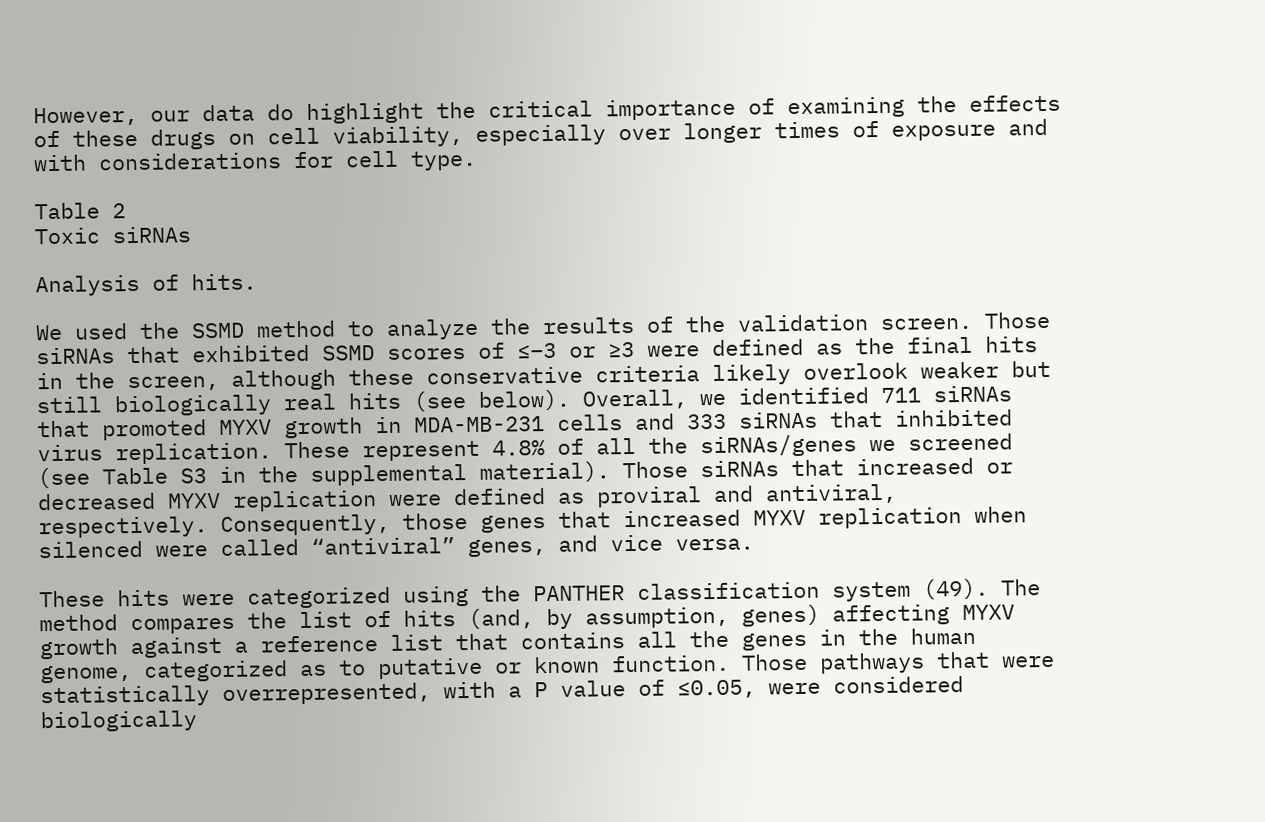However, our data do highlight the critical importance of examining the effects of these drugs on cell viability, especially over longer times of exposure and with considerations for cell type.

Table 2
Toxic siRNAs

Analysis of hits.

We used the SSMD method to analyze the results of the validation screen. Those siRNAs that exhibited SSMD scores of ≤−3 or ≥3 were defined as the final hits in the screen, although these conservative criteria likely overlook weaker but still biologically real hits (see below). Overall, we identified 711 siRNAs that promoted MYXV growth in MDA-MB-231 cells and 333 siRNAs that inhibited virus replication. These represent 4.8% of all the siRNAs/genes we screened (see Table S3 in the supplemental material). Those siRNAs that increased or decreased MYXV replication were defined as proviral and antiviral, respectively. Consequently, those genes that increased MYXV replication when silenced were called “antiviral” genes, and vice versa.

These hits were categorized using the PANTHER classification system (49). The method compares the list of hits (and, by assumption, genes) affecting MYXV growth against a reference list that contains all the genes in the human genome, categorized as to putative or known function. Those pathways that were statistically overrepresented, with a P value of ≤0.05, were considered biologically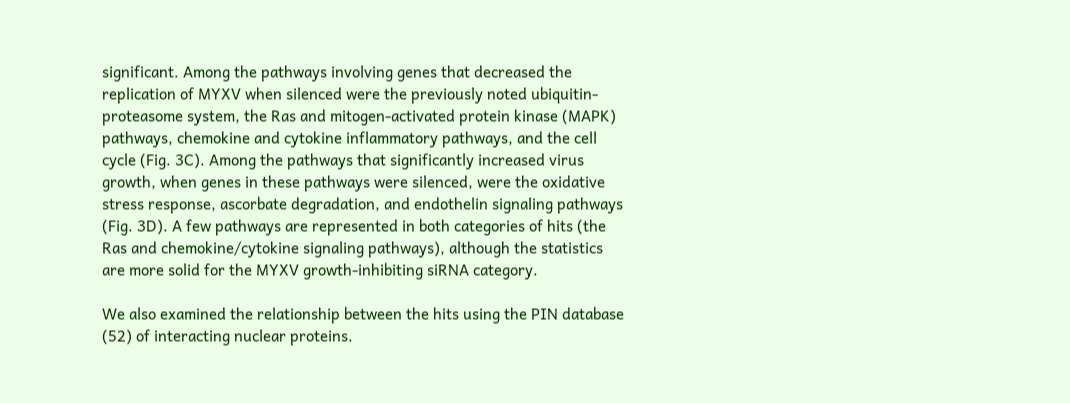significant. Among the pathways involving genes that decreased the replication of MYXV when silenced were the previously noted ubiquitin-proteasome system, the Ras and mitogen-activated protein kinase (MAPK) pathways, chemokine and cytokine inflammatory pathways, and the cell cycle (Fig. 3C). Among the pathways that significantly increased virus growth, when genes in these pathways were silenced, were the oxidative stress response, ascorbate degradation, and endothelin signaling pathways (Fig. 3D). A few pathways are represented in both categories of hits (the Ras and chemokine/cytokine signaling pathways), although the statistics are more solid for the MYXV growth-inhibiting siRNA category.

We also examined the relationship between the hits using the PIN database (52) of interacting nuclear proteins.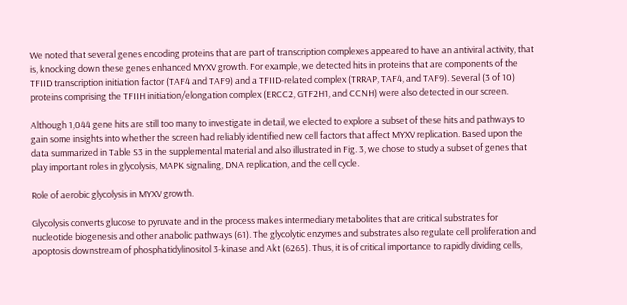We noted that several genes encoding proteins that are part of transcription complexes appeared to have an antiviral activity, that is, knocking down these genes enhanced MYXV growth. For example, we detected hits in proteins that are components of the TFIID transcription initiation factor (TAF4 and TAF9) and a TFIID-related complex (TRRAP, TAF4, and TAF9). Several (3 of 10) proteins comprising the TFIIH initiation/elongation complex (ERCC2, GTF2H1, and CCNH) were also detected in our screen.

Although 1,044 gene hits are still too many to investigate in detail, we elected to explore a subset of these hits and pathways to gain some insights into whether the screen had reliably identified new cell factors that affect MYXV replication. Based upon the data summarized in Table S3 in the supplemental material and also illustrated in Fig. 3, we chose to study a subset of genes that play important roles in glycolysis, MAPK signaling, DNA replication, and the cell cycle.

Role of aerobic glycolysis in MYXV growth.

Glycolysis converts glucose to pyruvate and in the process makes intermediary metabolites that are critical substrates for nucleotide biogenesis and other anabolic pathways (61). The glycolytic enzymes and substrates also regulate cell proliferation and apoptosis downstream of phosphatidylinositol 3-kinase and Akt (6265). Thus, it is of critical importance to rapidly dividing cells,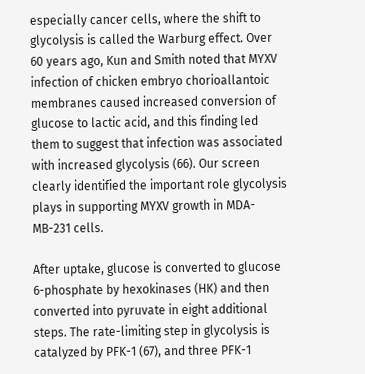especially cancer cells, where the shift to glycolysis is called the Warburg effect. Over 60 years ago, Kun and Smith noted that MYXV infection of chicken embryo chorioallantoic membranes caused increased conversion of glucose to lactic acid, and this finding led them to suggest that infection was associated with increased glycolysis (66). Our screen clearly identified the important role glycolysis plays in supporting MYXV growth in MDA-MB-231 cells.

After uptake, glucose is converted to glucose 6-phosphate by hexokinases (HK) and then converted into pyruvate in eight additional steps. The rate-limiting step in glycolysis is catalyzed by PFK-1 (67), and three PFK-1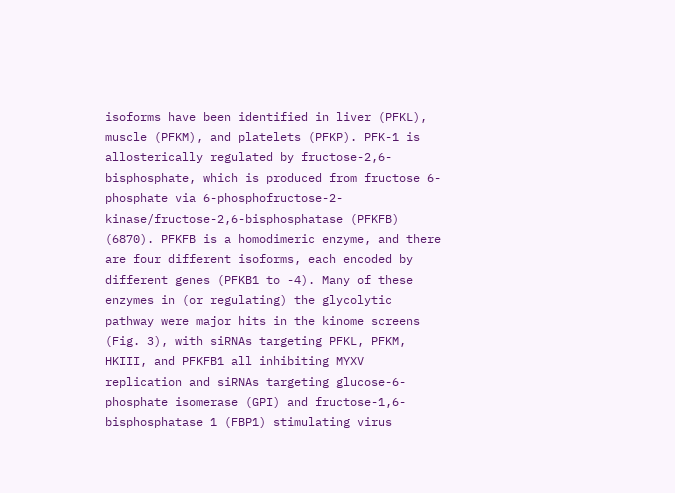isoforms have been identified in liver (PFKL), muscle (PFKM), and platelets (PFKP). PFK-1 is allosterically regulated by fructose-2,6-bisphosphate, which is produced from fructose 6-phosphate via 6-phosphofructose-2-kinase/fructose-2,6-bisphosphatase (PFKFB) (6870). PFKFB is a homodimeric enzyme, and there are four different isoforms, each encoded by different genes (PFKB1 to -4). Many of these enzymes in (or regulating) the glycolytic pathway were major hits in the kinome screens (Fig. 3), with siRNAs targeting PFKL, PFKM, HKIII, and PFKFB1 all inhibiting MYXV replication and siRNAs targeting glucose-6-phosphate isomerase (GPI) and fructose-1,6-bisphosphatase 1 (FBP1) stimulating virus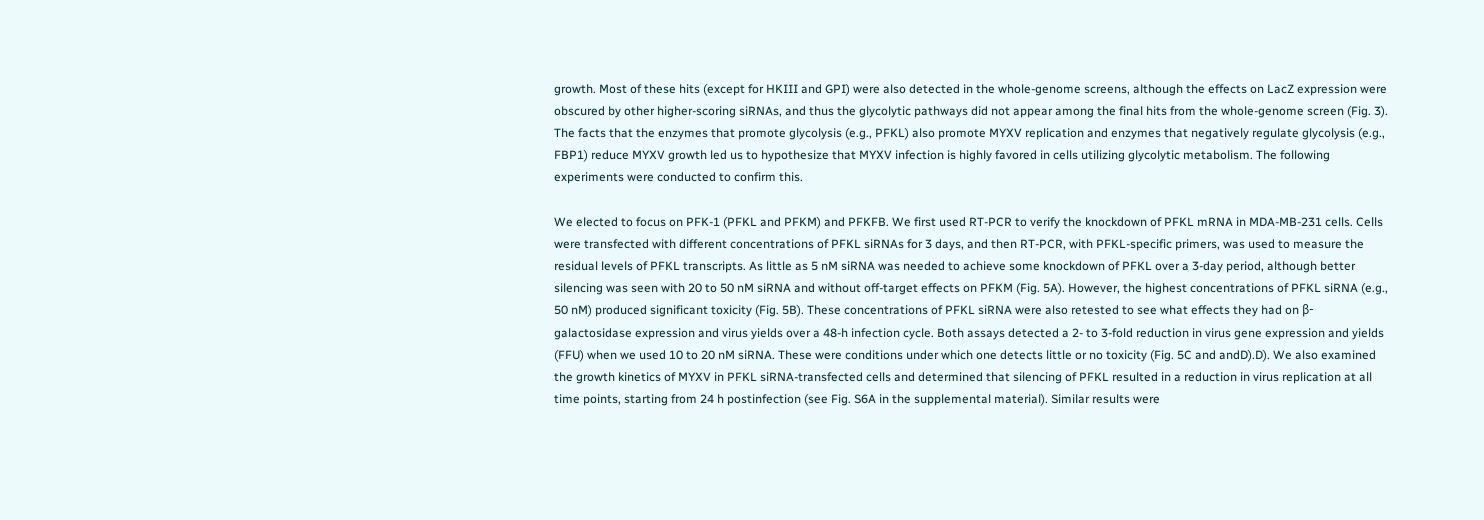growth. Most of these hits (except for HKIII and GPI) were also detected in the whole-genome screens, although the effects on LacZ expression were obscured by other higher-scoring siRNAs, and thus the glycolytic pathways did not appear among the final hits from the whole-genome screen (Fig. 3). The facts that the enzymes that promote glycolysis (e.g., PFKL) also promote MYXV replication and enzymes that negatively regulate glycolysis (e.g., FBP1) reduce MYXV growth led us to hypothesize that MYXV infection is highly favored in cells utilizing glycolytic metabolism. The following experiments were conducted to confirm this.

We elected to focus on PFK-1 (PFKL and PFKM) and PFKFB. We first used RT-PCR to verify the knockdown of PFKL mRNA in MDA-MB-231 cells. Cells were transfected with different concentrations of PFKL siRNAs for 3 days, and then RT-PCR, with PFKL-specific primers, was used to measure the residual levels of PFKL transcripts. As little as 5 nM siRNA was needed to achieve some knockdown of PFKL over a 3-day period, although better silencing was seen with 20 to 50 nM siRNA and without off-target effects on PFKM (Fig. 5A). However, the highest concentrations of PFKL siRNA (e.g., 50 nM) produced significant toxicity (Fig. 5B). These concentrations of PFKL siRNA were also retested to see what effects they had on β-galactosidase expression and virus yields over a 48-h infection cycle. Both assays detected a 2- to 3-fold reduction in virus gene expression and yields (FFU) when we used 10 to 20 nM siRNA. These were conditions under which one detects little or no toxicity (Fig. 5C and andD).D). We also examined the growth kinetics of MYXV in PFKL siRNA-transfected cells and determined that silencing of PFKL resulted in a reduction in virus replication at all time points, starting from 24 h postinfection (see Fig. S6A in the supplemental material). Similar results were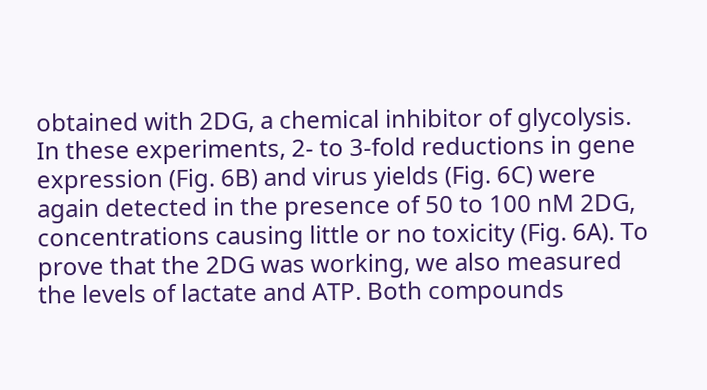obtained with 2DG, a chemical inhibitor of glycolysis. In these experiments, 2- to 3-fold reductions in gene expression (Fig. 6B) and virus yields (Fig. 6C) were again detected in the presence of 50 to 100 nM 2DG, concentrations causing little or no toxicity (Fig. 6A). To prove that the 2DG was working, we also measured the levels of lactate and ATP. Both compounds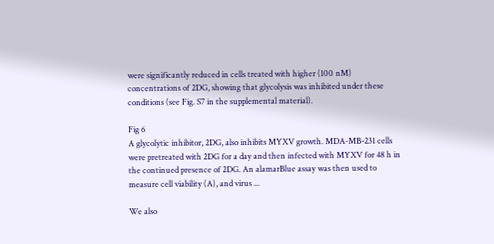were significantly reduced in cells treated with higher (100 nM) concentrations of 2DG, showing that glycolysis was inhibited under these conditions (see Fig. S7 in the supplemental material).

Fig 6
A glycolytic inhibitor, 2DG, also inhibits MYXV growth. MDA-MB-231 cells were pretreated with 2DG for a day and then infected with MYXV for 48 h in the continued presence of 2DG. An alamarBlue assay was then used to measure cell viability (A), and virus ...

We also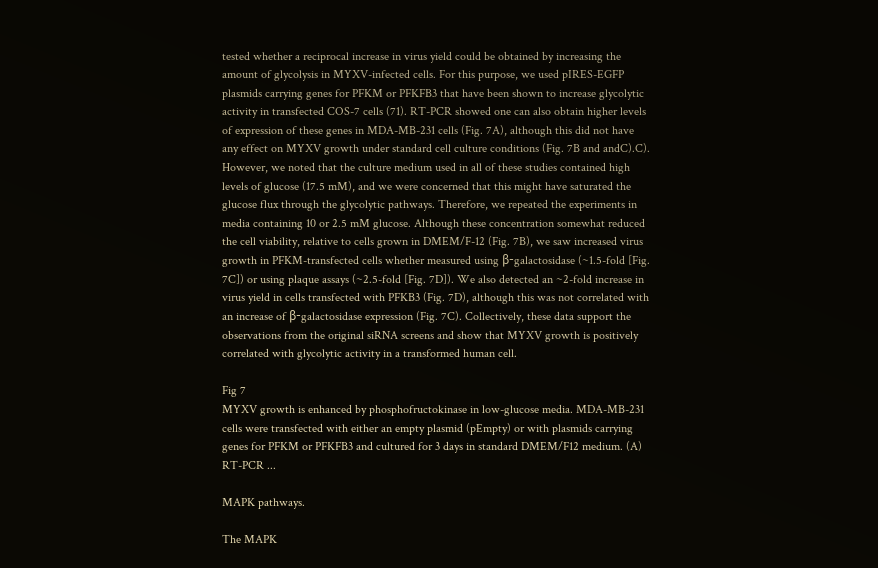tested whether a reciprocal increase in virus yield could be obtained by increasing the amount of glycolysis in MYXV-infected cells. For this purpose, we used pIRES-EGFP plasmids carrying genes for PFKM or PFKFB3 that have been shown to increase glycolytic activity in transfected COS-7 cells (71). RT-PCR showed one can also obtain higher levels of expression of these genes in MDA-MB-231 cells (Fig. 7A), although this did not have any effect on MYXV growth under standard cell culture conditions (Fig. 7B and andC).C). However, we noted that the culture medium used in all of these studies contained high levels of glucose (17.5 mM), and we were concerned that this might have saturated the glucose flux through the glycolytic pathways. Therefore, we repeated the experiments in media containing 10 or 2.5 mM glucose. Although these concentration somewhat reduced the cell viability, relative to cells grown in DMEM/F-12 (Fig. 7B), we saw increased virus growth in PFKM-transfected cells whether measured using β-galactosidase (~1.5-fold [Fig. 7C]) or using plaque assays (~2.5-fold [Fig. 7D]). We also detected an ~2-fold increase in virus yield in cells transfected with PFKB3 (Fig. 7D), although this was not correlated with an increase of β-galactosidase expression (Fig. 7C). Collectively, these data support the observations from the original siRNA screens and show that MYXV growth is positively correlated with glycolytic activity in a transformed human cell.

Fig 7
MYXV growth is enhanced by phosphofructokinase in low-glucose media. MDA-MB-231 cells were transfected with either an empty plasmid (pEmpty) or with plasmids carrying genes for PFKM or PFKFB3 and cultured for 3 days in standard DMEM/F12 medium. (A) RT-PCR ...

MAPK pathways.

The MAPK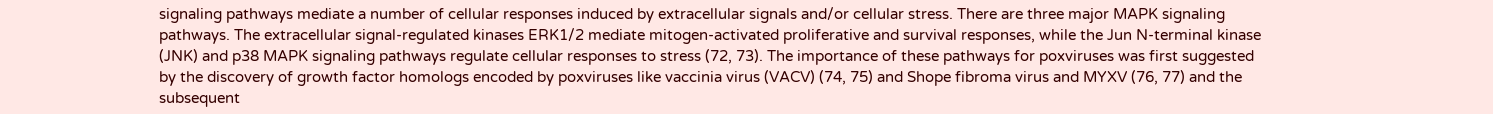signaling pathways mediate a number of cellular responses induced by extracellular signals and/or cellular stress. There are three major MAPK signaling pathways. The extracellular signal-regulated kinases ERK1/2 mediate mitogen-activated proliferative and survival responses, while the Jun N-terminal kinase (JNK) and p38 MAPK signaling pathways regulate cellular responses to stress (72, 73). The importance of these pathways for poxviruses was first suggested by the discovery of growth factor homologs encoded by poxviruses like vaccinia virus (VACV) (74, 75) and Shope fibroma virus and MYXV (76, 77) and the subsequent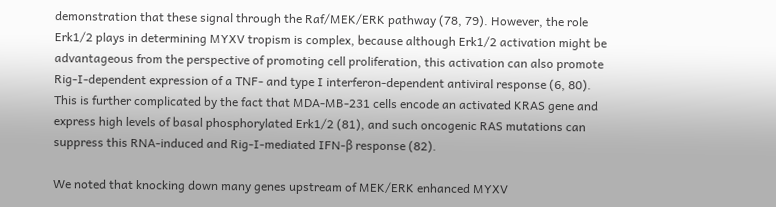demonstration that these signal through the Raf/MEK/ERK pathway (78, 79). However, the role Erk1/2 plays in determining MYXV tropism is complex, because although Erk1/2 activation might be advantageous from the perspective of promoting cell proliferation, this activation can also promote Rig-I-dependent expression of a TNF- and type I interferon-dependent antiviral response (6, 80). This is further complicated by the fact that MDA-MB-231 cells encode an activated KRAS gene and express high levels of basal phosphorylated Erk1/2 (81), and such oncogenic RAS mutations can suppress this RNA-induced and Rig-I-mediated IFN-β response (82).

We noted that knocking down many genes upstream of MEK/ERK enhanced MYXV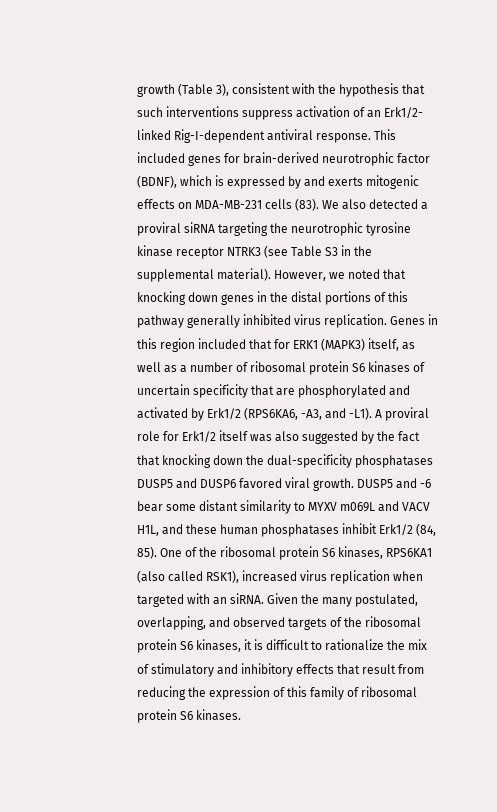growth (Table 3), consistent with the hypothesis that such interventions suppress activation of an Erk1/2-linked Rig-I-dependent antiviral response. This included genes for brain-derived neurotrophic factor (BDNF), which is expressed by and exerts mitogenic effects on MDA-MB-231 cells (83). We also detected a proviral siRNA targeting the neurotrophic tyrosine kinase receptor NTRK3 (see Table S3 in the supplemental material). However, we noted that knocking down genes in the distal portions of this pathway generally inhibited virus replication. Genes in this region included that for ERK1 (MAPK3) itself, as well as a number of ribosomal protein S6 kinases of uncertain specificity that are phosphorylated and activated by Erk1/2 (RPS6KA6, -A3, and -L1). A proviral role for Erk1/2 itself was also suggested by the fact that knocking down the dual-specificity phosphatases DUSP5 and DUSP6 favored viral growth. DUSP5 and -6 bear some distant similarity to MYXV m069L and VACV H1L, and these human phosphatases inhibit Erk1/2 (84, 85). One of the ribosomal protein S6 kinases, RPS6KA1 (also called RSK1), increased virus replication when targeted with an siRNA. Given the many postulated, overlapping, and observed targets of the ribosomal protein S6 kinases, it is difficult to rationalize the mix of stimulatory and inhibitory effects that result from reducing the expression of this family of ribosomal protein S6 kinases.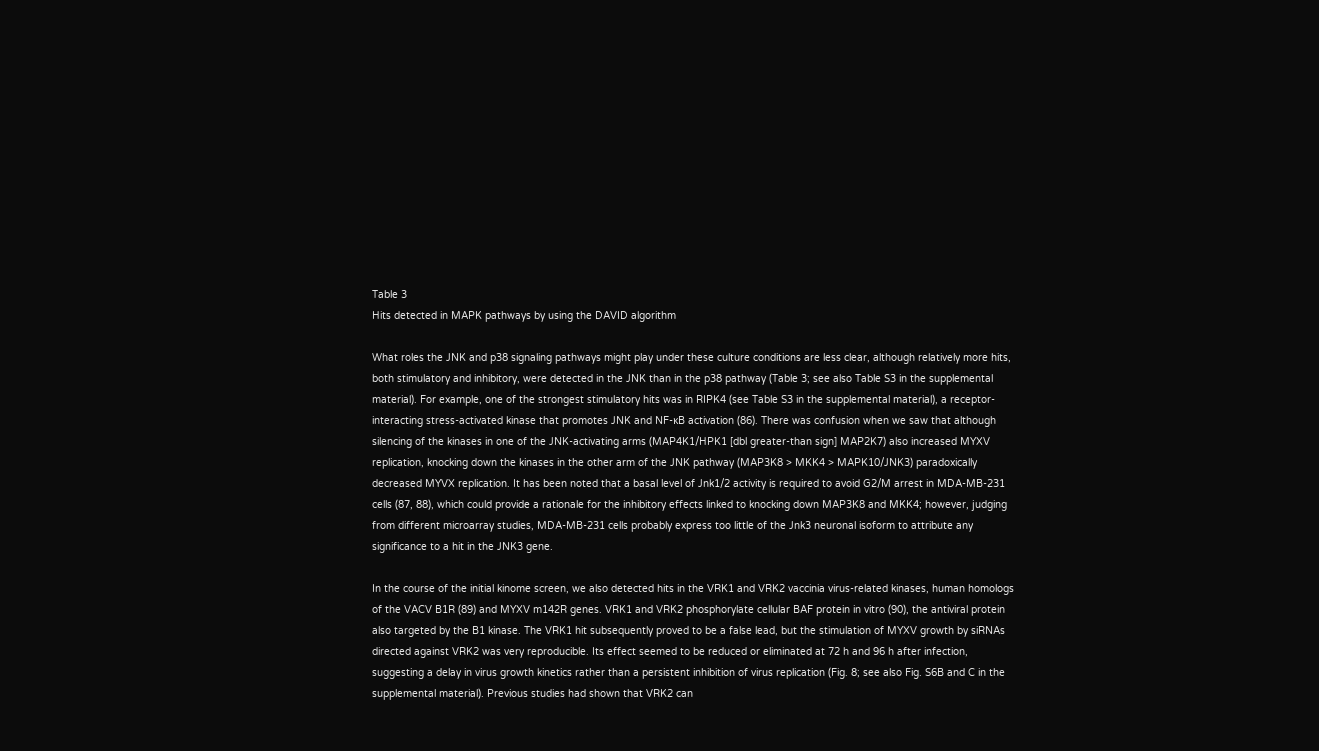Table 3
Hits detected in MAPK pathways by using the DAVID algorithm

What roles the JNK and p38 signaling pathways might play under these culture conditions are less clear, although relatively more hits, both stimulatory and inhibitory, were detected in the JNK than in the p38 pathway (Table 3; see also Table S3 in the supplemental material). For example, one of the strongest stimulatory hits was in RIPK4 (see Table S3 in the supplemental material), a receptor-interacting stress-activated kinase that promotes JNK and NF-κB activation (86). There was confusion when we saw that although silencing of the kinases in one of the JNK-activating arms (MAP4K1/HPK1 [dbl greater-than sign] MAP2K7) also increased MYXV replication, knocking down the kinases in the other arm of the JNK pathway (MAP3K8 > MKK4 > MAPK10/JNK3) paradoxically decreased MYVX replication. It has been noted that a basal level of Jnk1/2 activity is required to avoid G2/M arrest in MDA-MB-231 cells (87, 88), which could provide a rationale for the inhibitory effects linked to knocking down MAP3K8 and MKK4; however, judging from different microarray studies, MDA-MB-231 cells probably express too little of the Jnk3 neuronal isoform to attribute any significance to a hit in the JNK3 gene.

In the course of the initial kinome screen, we also detected hits in the VRK1 and VRK2 vaccinia virus-related kinases, human homologs of the VACV B1R (89) and MYXV m142R genes. VRK1 and VRK2 phosphorylate cellular BAF protein in vitro (90), the antiviral protein also targeted by the B1 kinase. The VRK1 hit subsequently proved to be a false lead, but the stimulation of MYXV growth by siRNAs directed against VRK2 was very reproducible. Its effect seemed to be reduced or eliminated at 72 h and 96 h after infection, suggesting a delay in virus growth kinetics rather than a persistent inhibition of virus replication (Fig. 8; see also Fig. S6B and C in the supplemental material). Previous studies had shown that VRK2 can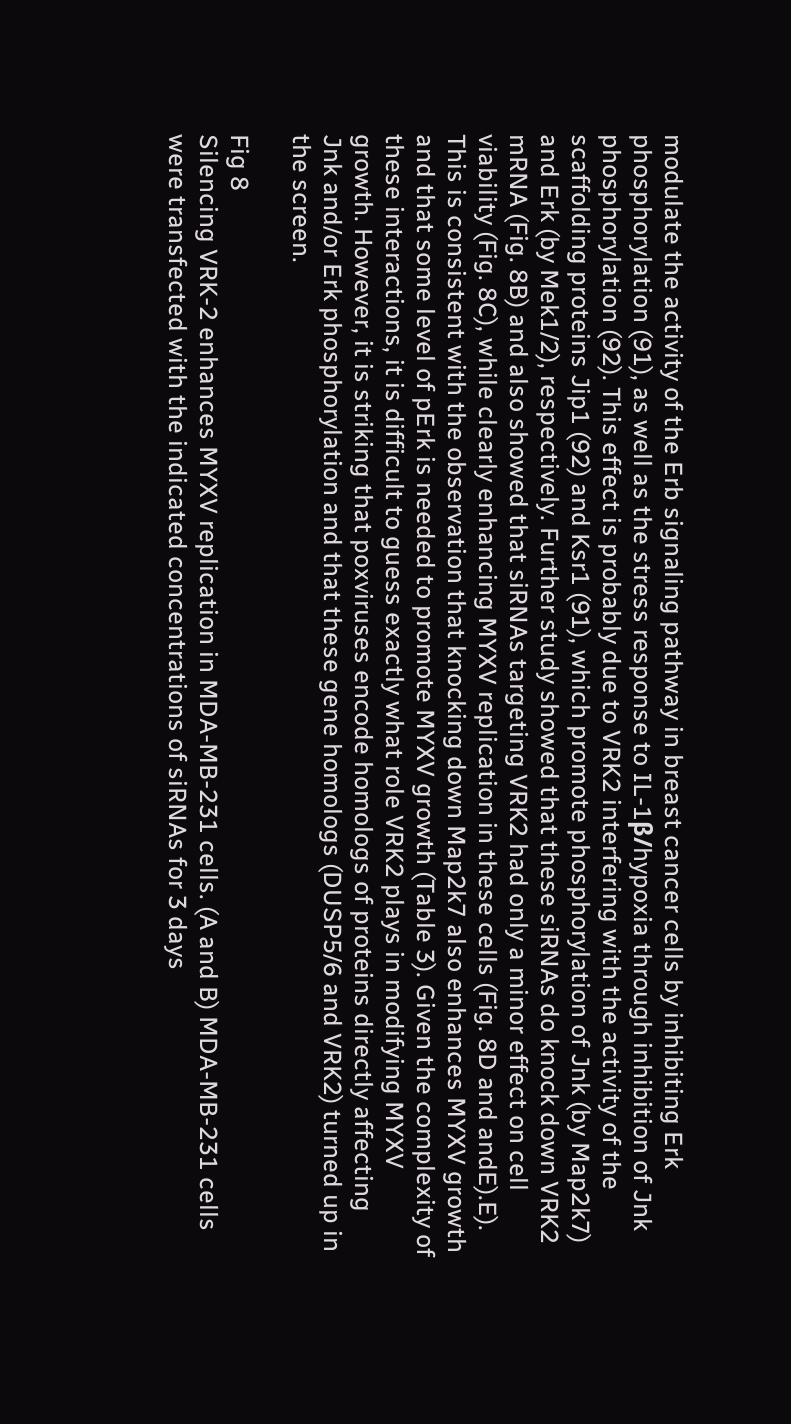modulate the activity of the Erb signaling pathway in breast cancer cells by inhibiting Erk phosphorylation (91), as well as the stress response to IL-1β/hypoxia through inhibition of Jnk phosphorylation (92). This effect is probably due to VRK2 interfering with the activity of the scaffolding proteins Jip1 (92) and Ksr1 (91), which promote phosphorylation of Jnk (by Map2k7) and Erk (by Mek1/2), respectively. Further study showed that these siRNAs do knock down VRK2 mRNA (Fig. 8B) and also showed that siRNAs targeting VRK2 had only a minor effect on cell viability (Fig. 8C), while clearly enhancing MYXV replication in these cells (Fig. 8D and andE).E). This is consistent with the observation that knocking down Map2k7 also enhances MYXV growth and that some level of pErk is needed to promote MYXV growth (Table 3). Given the complexity of these interactions, it is difficult to guess exactly what role VRK2 plays in modifying MYXV growth. However, it is striking that poxviruses encode homologs of proteins directly affecting Jnk and/or Erk phosphorylation and that these gene homologs (DUSP5/6 and VRK2) turned up in the screen.

Fig 8
Silencing VRK-2 enhances MYXV replication in MDA-MB-231 cells. (A and B) MDA-MB-231 cells were transfected with the indicated concentrations of siRNAs for 3 days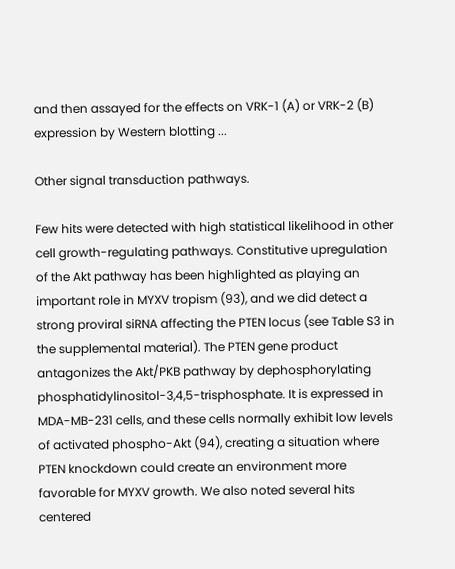and then assayed for the effects on VRK-1 (A) or VRK-2 (B) expression by Western blotting ...

Other signal transduction pathways.

Few hits were detected with high statistical likelihood in other cell growth-regulating pathways. Constitutive upregulation of the Akt pathway has been highlighted as playing an important role in MYXV tropism (93), and we did detect a strong proviral siRNA affecting the PTEN locus (see Table S3 in the supplemental material). The PTEN gene product antagonizes the Akt/PKB pathway by dephosphorylating phosphatidylinositol-3,4,5-trisphosphate. It is expressed in MDA-MB-231 cells, and these cells normally exhibit low levels of activated phospho-Akt (94), creating a situation where PTEN knockdown could create an environment more favorable for MYXV growth. We also noted several hits centered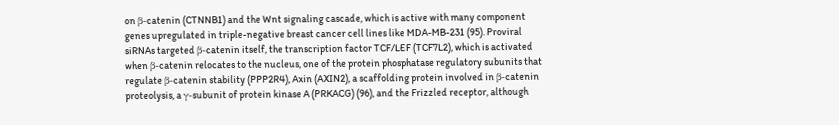on β-catenin (CTNNB1) and the Wnt signaling cascade, which is active with many component genes upregulated in triple-negative breast cancer cell lines like MDA-MB-231 (95). Proviral siRNAs targeted β-catenin itself, the transcription factor TCF/LEF (TCF7L2), which is activated when β-catenin relocates to the nucleus, one of the protein phosphatase regulatory subunits that regulate β-catenin stability (PPP2R4), Axin (AXIN2), a scaffolding protein involved in β-catenin proteolysis, a γ-subunit of protein kinase A (PRKACG) (96), and the Frizzled receptor, although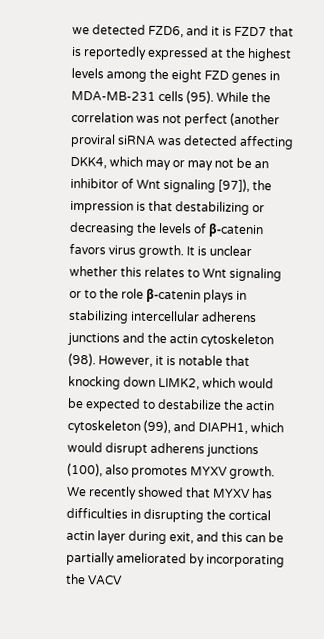we detected FZD6, and it is FZD7 that is reportedly expressed at the highest levels among the eight FZD genes in MDA-MB-231 cells (95). While the correlation was not perfect (another proviral siRNA was detected affecting DKK4, which may or may not be an inhibitor of Wnt signaling [97]), the impression is that destabilizing or decreasing the levels of β-catenin favors virus growth. It is unclear whether this relates to Wnt signaling or to the role β-catenin plays in stabilizing intercellular adherens junctions and the actin cytoskeleton (98). However, it is notable that knocking down LIMK2, which would be expected to destabilize the actin cytoskeleton (99), and DIAPH1, which would disrupt adherens junctions (100), also promotes MYXV growth. We recently showed that MYXV has difficulties in disrupting the cortical actin layer during exit, and this can be partially ameliorated by incorporating the VACV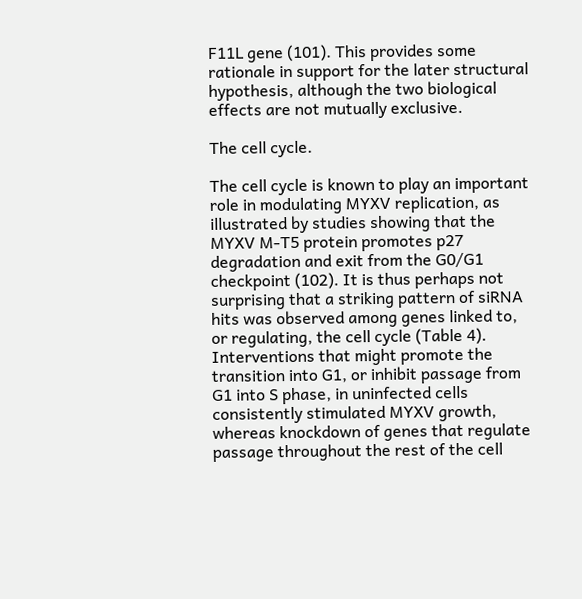F11L gene (101). This provides some rationale in support for the later structural hypothesis, although the two biological effects are not mutually exclusive.

The cell cycle.

The cell cycle is known to play an important role in modulating MYXV replication, as illustrated by studies showing that the MYXV M-T5 protein promotes p27 degradation and exit from the G0/G1 checkpoint (102). It is thus perhaps not surprising that a striking pattern of siRNA hits was observed among genes linked to, or regulating, the cell cycle (Table 4). Interventions that might promote the transition into G1, or inhibit passage from G1 into S phase, in uninfected cells consistently stimulated MYXV growth, whereas knockdown of genes that regulate passage throughout the rest of the cell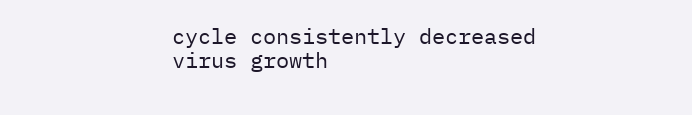cycle consistently decreased virus growth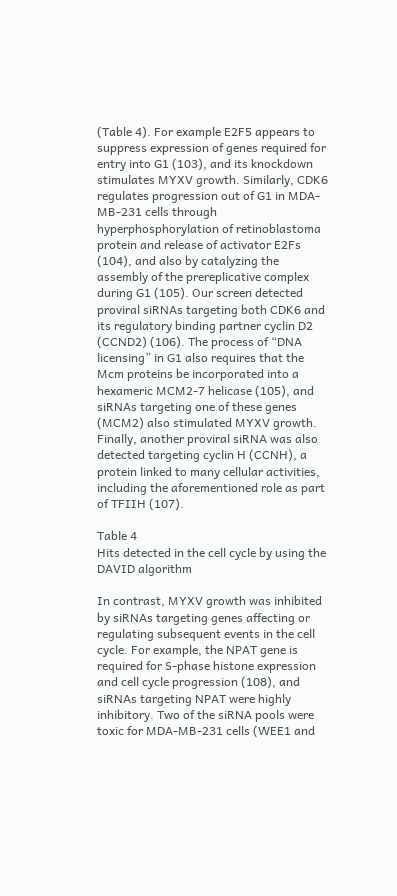(Table 4). For example E2F5 appears to suppress expression of genes required for entry into G1 (103), and its knockdown stimulates MYXV growth. Similarly, CDK6 regulates progression out of G1 in MDA-MB-231 cells through hyperphosphorylation of retinoblastoma protein and release of activator E2Fs (104), and also by catalyzing the assembly of the prereplicative complex during G1 (105). Our screen detected proviral siRNAs targeting both CDK6 and its regulatory binding partner cyclin D2 (CCND2) (106). The process of “DNA licensing” in G1 also requires that the Mcm proteins be incorporated into a hexameric MCM2-7 helicase (105), and siRNAs targeting one of these genes (MCM2) also stimulated MYXV growth. Finally, another proviral siRNA was also detected targeting cyclin H (CCNH), a protein linked to many cellular activities, including the aforementioned role as part of TFIIH (107).

Table 4
Hits detected in the cell cycle by using the DAVID algorithm

In contrast, MYXV growth was inhibited by siRNAs targeting genes affecting or regulating subsequent events in the cell cycle. For example, the NPAT gene is required for S-phase histone expression and cell cycle progression (108), and siRNAs targeting NPAT were highly inhibitory. Two of the siRNA pools were toxic for MDA-MB-231 cells (WEE1 and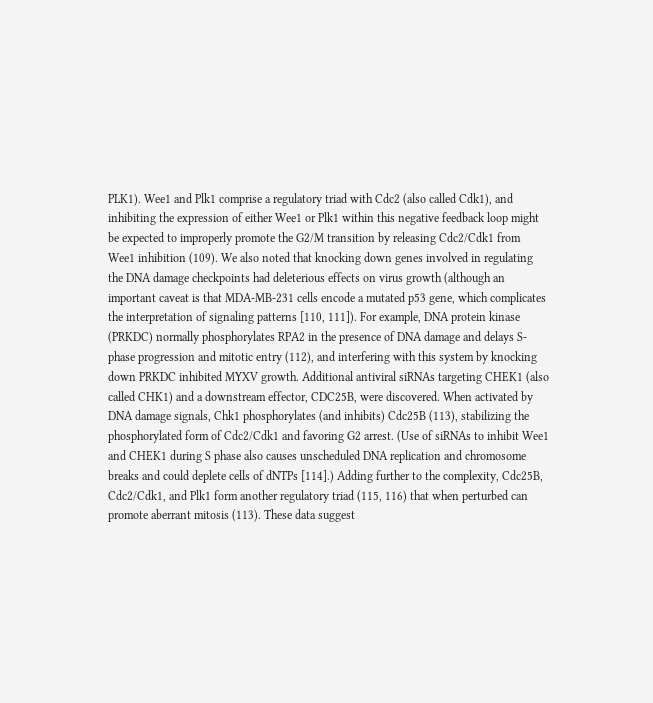PLK1). Wee1 and Plk1 comprise a regulatory triad with Cdc2 (also called Cdk1), and inhibiting the expression of either Wee1 or Plk1 within this negative feedback loop might be expected to improperly promote the G2/M transition by releasing Cdc2/Cdk1 from Wee1 inhibition (109). We also noted that knocking down genes involved in regulating the DNA damage checkpoints had deleterious effects on virus growth (although an important caveat is that MDA-MB-231 cells encode a mutated p53 gene, which complicates the interpretation of signaling patterns [110, 111]). For example, DNA protein kinase (PRKDC) normally phosphorylates RPA2 in the presence of DNA damage and delays S-phase progression and mitotic entry (112), and interfering with this system by knocking down PRKDC inhibited MYXV growth. Additional antiviral siRNAs targeting CHEK1 (also called CHK1) and a downstream effector, CDC25B, were discovered. When activated by DNA damage signals, Chk1 phosphorylates (and inhibits) Cdc25B (113), stabilizing the phosphorylated form of Cdc2/Cdk1 and favoring G2 arrest. (Use of siRNAs to inhibit Wee1 and CHEK1 during S phase also causes unscheduled DNA replication and chromosome breaks and could deplete cells of dNTPs [114].) Adding further to the complexity, Cdc25B, Cdc2/Cdk1, and Plk1 form another regulatory triad (115, 116) that when perturbed can promote aberrant mitosis (113). These data suggest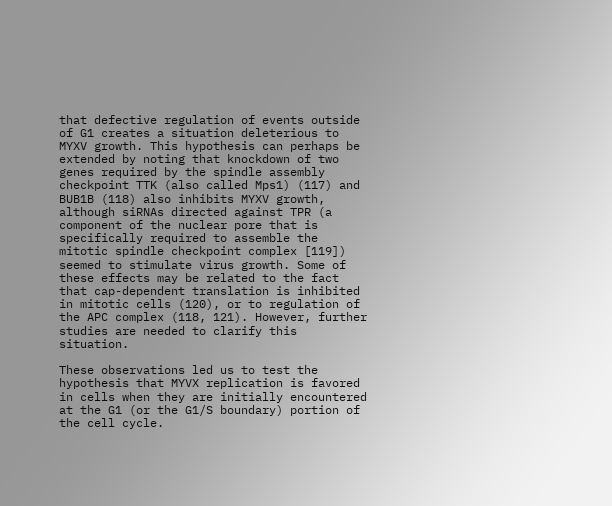that defective regulation of events outside of G1 creates a situation deleterious to MYXV growth. This hypothesis can perhaps be extended by noting that knockdown of two genes required by the spindle assembly checkpoint TTK (also called Mps1) (117) and BUB1B (118) also inhibits MYXV growth, although siRNAs directed against TPR (a component of the nuclear pore that is specifically required to assemble the mitotic spindle checkpoint complex [119]) seemed to stimulate virus growth. Some of these effects may be related to the fact that cap-dependent translation is inhibited in mitotic cells (120), or to regulation of the APC complex (118, 121). However, further studies are needed to clarify this situation.

These observations led us to test the hypothesis that MYVX replication is favored in cells when they are initially encountered at the G1 (or the G1/S boundary) portion of the cell cycle.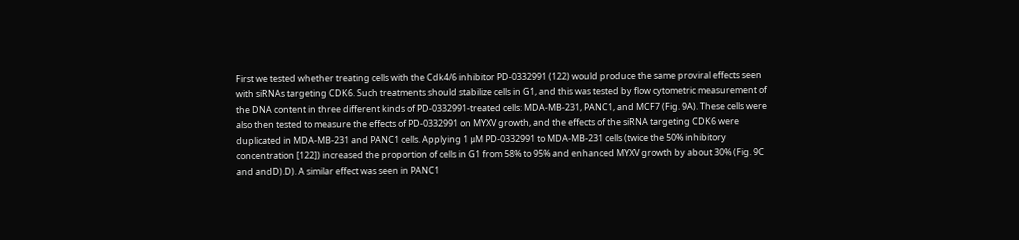First we tested whether treating cells with the Cdk4/6 inhibitor PD-0332991 (122) would produce the same proviral effects seen with siRNAs targeting CDK6. Such treatments should stabilize cells in G1, and this was tested by flow cytometric measurement of the DNA content in three different kinds of PD-0332991-treated cells: MDA-MB-231, PANC1, and MCF7 (Fig. 9A). These cells were also then tested to measure the effects of PD-0332991 on MYXV growth, and the effects of the siRNA targeting CDK6 were duplicated in MDA-MB-231 and PANC1 cells. Applying 1 μM PD-0332991 to MDA-MB-231 cells (twice the 50% inhibitory concentration [122]) increased the proportion of cells in G1 from 58% to 95% and enhanced MYXV growth by about 30% (Fig. 9C and andD).D). A similar effect was seen in PANC1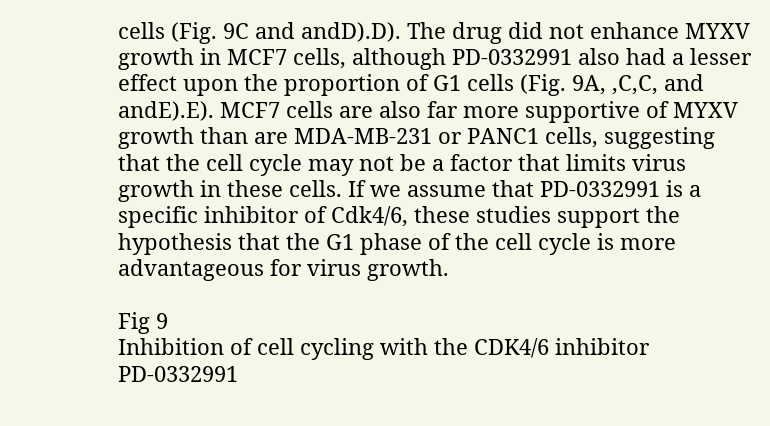cells (Fig. 9C and andD).D). The drug did not enhance MYXV growth in MCF7 cells, although PD-0332991 also had a lesser effect upon the proportion of G1 cells (Fig. 9A, ,C,C, and andE).E). MCF7 cells are also far more supportive of MYXV growth than are MDA-MB-231 or PANC1 cells, suggesting that the cell cycle may not be a factor that limits virus growth in these cells. If we assume that PD-0332991 is a specific inhibitor of Cdk4/6, these studies support the hypothesis that the G1 phase of the cell cycle is more advantageous for virus growth.

Fig 9
Inhibition of cell cycling with the CDK4/6 inhibitor PD-0332991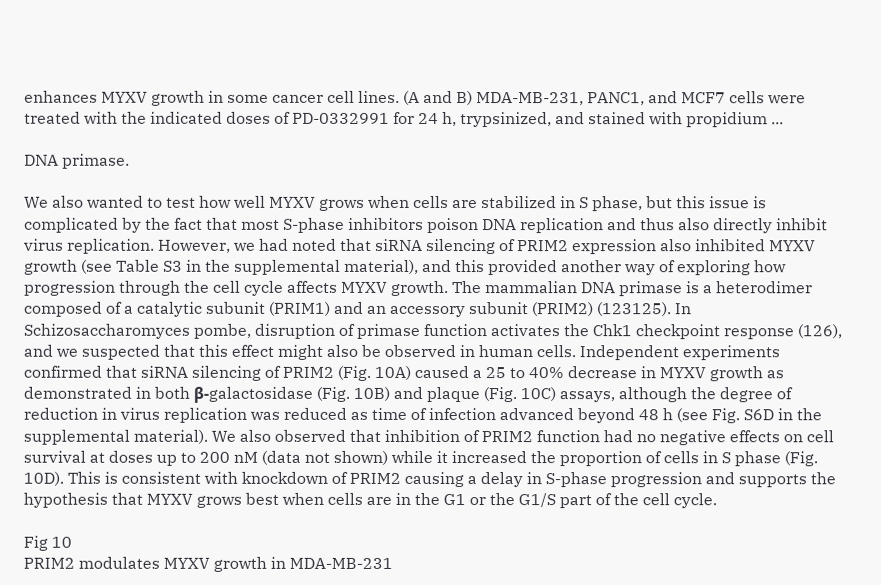enhances MYXV growth in some cancer cell lines. (A and B) MDA-MB-231, PANC1, and MCF7 cells were treated with the indicated doses of PD-0332991 for 24 h, trypsinized, and stained with propidium ...

DNA primase.

We also wanted to test how well MYXV grows when cells are stabilized in S phase, but this issue is complicated by the fact that most S-phase inhibitors poison DNA replication and thus also directly inhibit virus replication. However, we had noted that siRNA silencing of PRIM2 expression also inhibited MYXV growth (see Table S3 in the supplemental material), and this provided another way of exploring how progression through the cell cycle affects MYXV growth. The mammalian DNA primase is a heterodimer composed of a catalytic subunit (PRIM1) and an accessory subunit (PRIM2) (123125). In Schizosaccharomyces pombe, disruption of primase function activates the Chk1 checkpoint response (126), and we suspected that this effect might also be observed in human cells. Independent experiments confirmed that siRNA silencing of PRIM2 (Fig. 10A) caused a 25 to 40% decrease in MYXV growth as demonstrated in both β-galactosidase (Fig. 10B) and plaque (Fig. 10C) assays, although the degree of reduction in virus replication was reduced as time of infection advanced beyond 48 h (see Fig. S6D in the supplemental material). We also observed that inhibition of PRIM2 function had no negative effects on cell survival at doses up to 200 nM (data not shown) while it increased the proportion of cells in S phase (Fig. 10D). This is consistent with knockdown of PRIM2 causing a delay in S-phase progression and supports the hypothesis that MYXV grows best when cells are in the G1 or the G1/S part of the cell cycle.

Fig 10
PRIM2 modulates MYXV growth in MDA-MB-231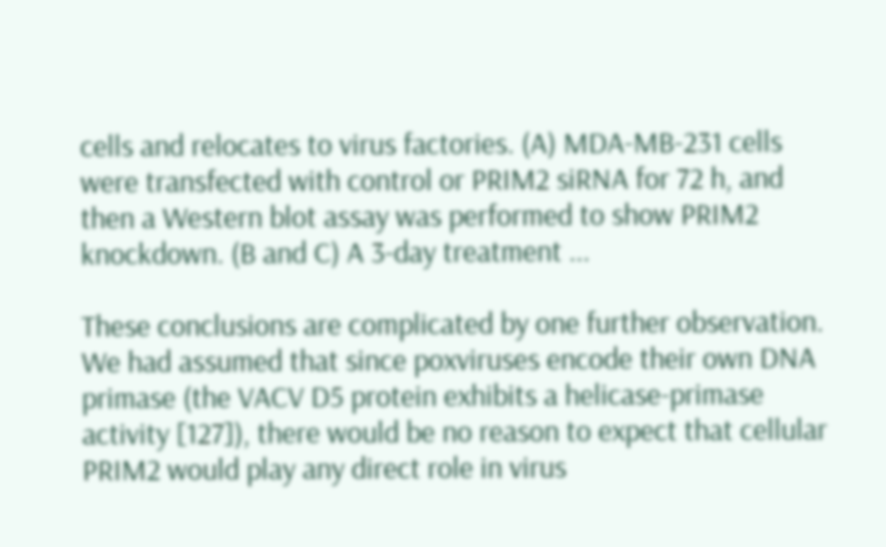cells and relocates to virus factories. (A) MDA-MB-231 cells were transfected with control or PRIM2 siRNA for 72 h, and then a Western blot assay was performed to show PRIM2 knockdown. (B and C) A 3-day treatment ...

These conclusions are complicated by one further observation. We had assumed that since poxviruses encode their own DNA primase (the VACV D5 protein exhibits a helicase-primase activity [127]), there would be no reason to expect that cellular PRIM2 would play any direct role in virus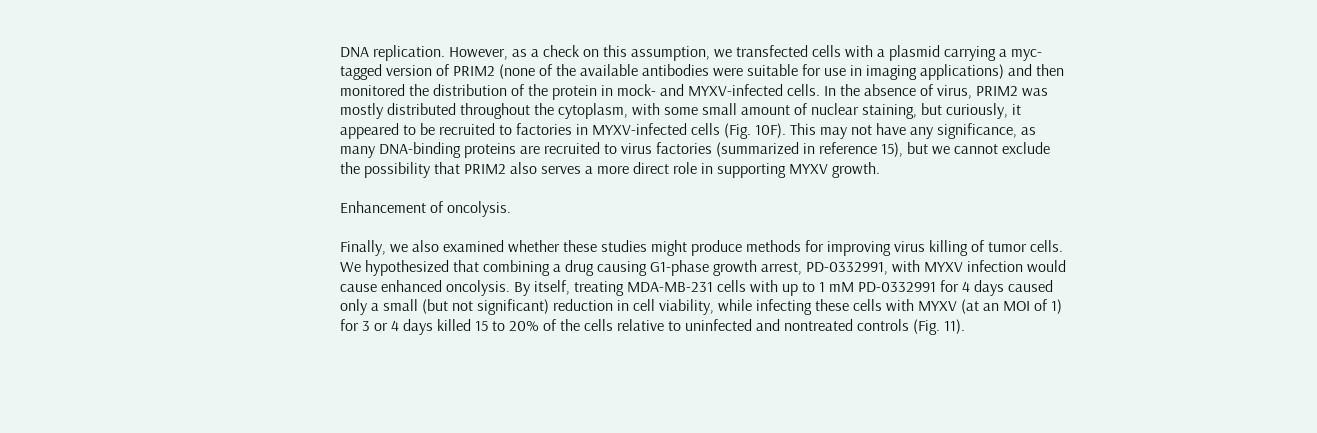DNA replication. However, as a check on this assumption, we transfected cells with a plasmid carrying a myc-tagged version of PRIM2 (none of the available antibodies were suitable for use in imaging applications) and then monitored the distribution of the protein in mock- and MYXV-infected cells. In the absence of virus, PRIM2 was mostly distributed throughout the cytoplasm, with some small amount of nuclear staining, but curiously, it appeared to be recruited to factories in MYXV-infected cells (Fig. 10F). This may not have any significance, as many DNA-binding proteins are recruited to virus factories (summarized in reference 15), but we cannot exclude the possibility that PRIM2 also serves a more direct role in supporting MYXV growth.

Enhancement of oncolysis.

Finally, we also examined whether these studies might produce methods for improving virus killing of tumor cells. We hypothesized that combining a drug causing G1-phase growth arrest, PD-0332991, with MYXV infection would cause enhanced oncolysis. By itself, treating MDA-MB-231 cells with up to 1 mM PD-0332991 for 4 days caused only a small (but not significant) reduction in cell viability, while infecting these cells with MYXV (at an MOI of 1) for 3 or 4 days killed 15 to 20% of the cells relative to uninfected and nontreated controls (Fig. 11).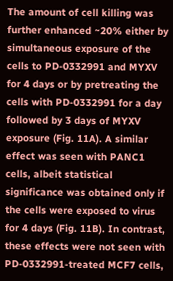The amount of cell killing was further enhanced ~20% either by simultaneous exposure of the cells to PD-0332991 and MYXV for 4 days or by pretreating the cells with PD-0332991 for a day followed by 3 days of MYXV exposure (Fig. 11A). A similar effect was seen with PANC1 cells, albeit statistical significance was obtained only if the cells were exposed to virus for 4 days (Fig. 11B). In contrast, these effects were not seen with PD-0332991-treated MCF7 cells,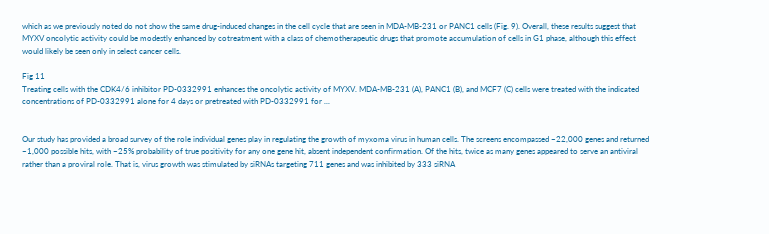which as we previously noted do not show the same drug-induced changes in the cell cycle that are seen in MDA-MB-231 or PANC1 cells (Fig. 9). Overall, these results suggest that MYXV oncolytic activity could be modestly enhanced by cotreatment with a class of chemotherapeutic drugs that promote accumulation of cells in G1 phase, although this effect would likely be seen only in select cancer cells.

Fig 11
Treating cells with the CDK4/6 inhibitor PD-0332991 enhances the oncolytic activity of MYXV. MDA-MB-231 (A), PANC1 (B), and MCF7 (C) cells were treated with the indicated concentrations of PD-0332991 alone for 4 days or pretreated with PD-0332991 for ...


Our study has provided a broad survey of the role individual genes play in regulating the growth of myxoma virus in human cells. The screens encompassed ~22,000 genes and returned ~1,000 possible hits, with ~25% probability of true positivity for any one gene hit, absent independent confirmation. Of the hits, twice as many genes appeared to serve an antiviral rather than a proviral role. That is, virus growth was stimulated by siRNAs targeting 711 genes and was inhibited by 333 siRNA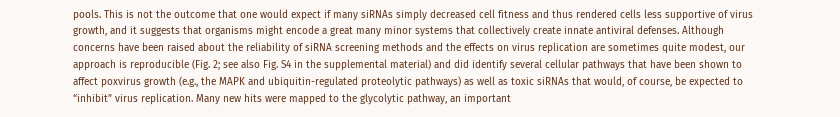pools. This is not the outcome that one would expect if many siRNAs simply decreased cell fitness and thus rendered cells less supportive of virus growth, and it suggests that organisms might encode a great many minor systems that collectively create innate antiviral defenses. Although concerns have been raised about the reliability of siRNA screening methods and the effects on virus replication are sometimes quite modest, our approach is reproducible (Fig. 2; see also Fig. S4 in the supplemental material) and did identify several cellular pathways that have been shown to affect poxvirus growth (e.g., the MAPK and ubiquitin-regulated proteolytic pathways) as well as toxic siRNAs that would, of course, be expected to “inhibit” virus replication. Many new hits were mapped to the glycolytic pathway, an important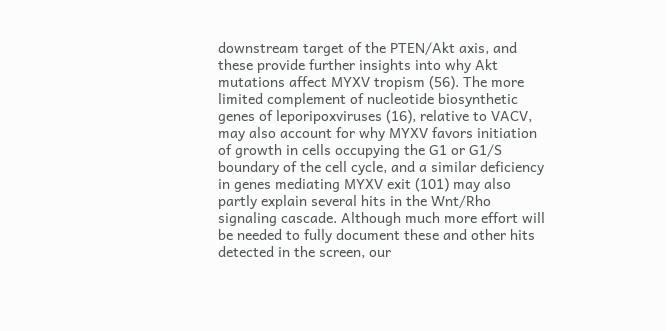downstream target of the PTEN/Akt axis, and these provide further insights into why Akt mutations affect MYXV tropism (56). The more limited complement of nucleotide biosynthetic genes of leporipoxviruses (16), relative to VACV, may also account for why MYXV favors initiation of growth in cells occupying the G1 or G1/S boundary of the cell cycle, and a similar deficiency in genes mediating MYXV exit (101) may also partly explain several hits in the Wnt/Rho signaling cascade. Although much more effort will be needed to fully document these and other hits detected in the screen, our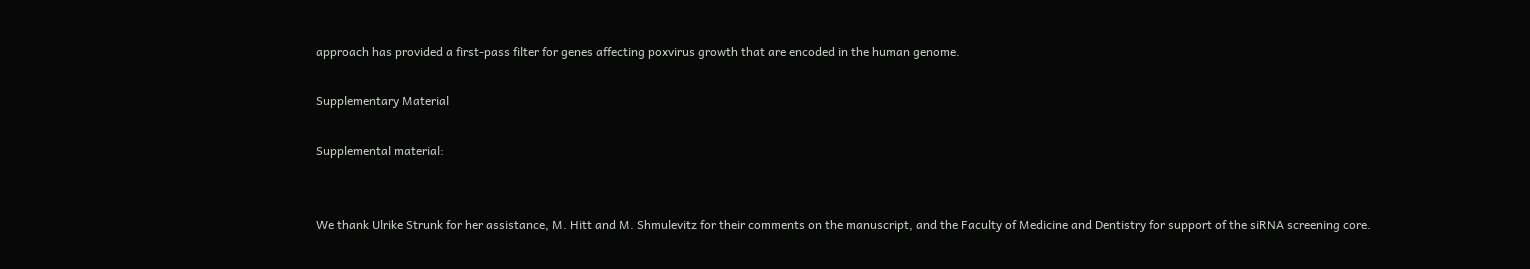approach has provided a first-pass filter for genes affecting poxvirus growth that are encoded in the human genome.

Supplementary Material

Supplemental material:


We thank Ulrike Strunk for her assistance, M. Hitt and M. Shmulevitz for their comments on the manuscript, and the Faculty of Medicine and Dentistry for support of the siRNA screening core.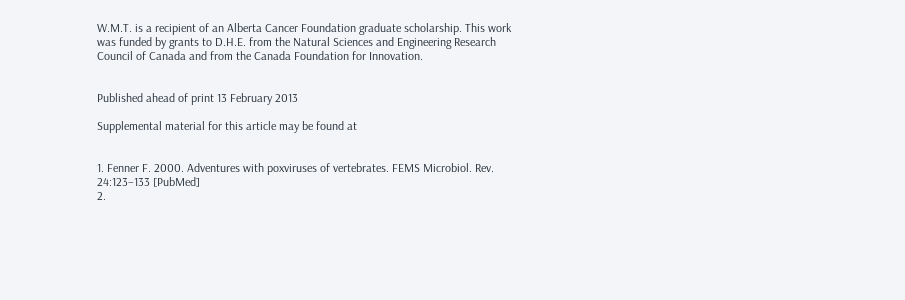W.M.T. is a recipient of an Alberta Cancer Foundation graduate scholarship. This work was funded by grants to D.H.E. from the Natural Sciences and Engineering Research Council of Canada and from the Canada Foundation for Innovation.


Published ahead of print 13 February 2013

Supplemental material for this article may be found at


1. Fenner F. 2000. Adventures with poxviruses of vertebrates. FEMS Microbiol. Rev. 24:123–133 [PubMed]
2.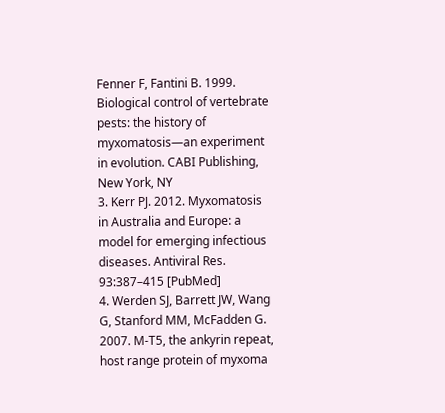Fenner F, Fantini B. 1999. Biological control of vertebrate pests: the history of myxomatosis—an experiment in evolution. CABI Publishing, New York, NY
3. Kerr PJ. 2012. Myxomatosis in Australia and Europe: a model for emerging infectious diseases. Antiviral Res. 93:387–415 [PubMed]
4. Werden SJ, Barrett JW, Wang G, Stanford MM, McFadden G. 2007. M-T5, the ankyrin repeat, host range protein of myxoma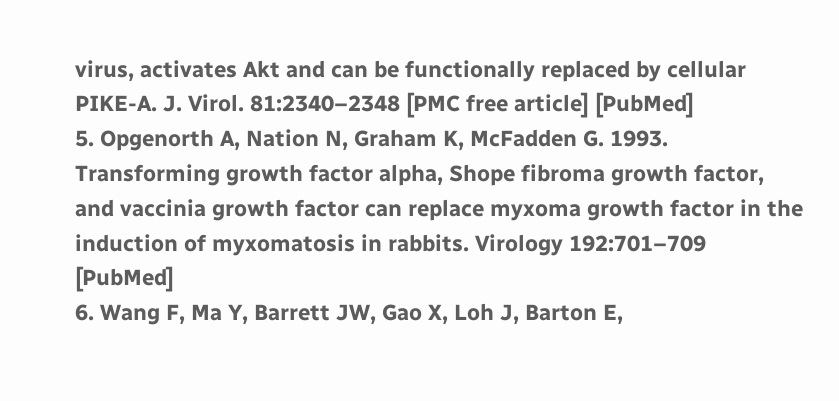virus, activates Akt and can be functionally replaced by cellular PIKE-A. J. Virol. 81:2340–2348 [PMC free article] [PubMed]
5. Opgenorth A, Nation N, Graham K, McFadden G. 1993. Transforming growth factor alpha, Shope fibroma growth factor, and vaccinia growth factor can replace myxoma growth factor in the induction of myxomatosis in rabbits. Virology 192:701–709 [PubMed]
6. Wang F, Ma Y, Barrett JW, Gao X, Loh J, Barton E,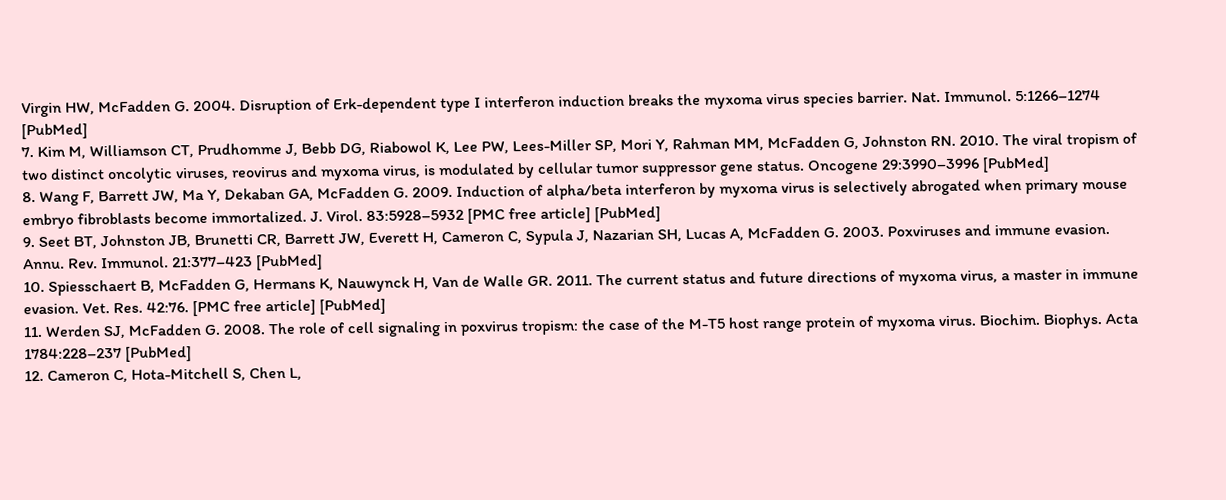Virgin HW, McFadden G. 2004. Disruption of Erk-dependent type I interferon induction breaks the myxoma virus species barrier. Nat. Immunol. 5:1266–1274 [PubMed]
7. Kim M, Williamson CT, Prudhomme J, Bebb DG, Riabowol K, Lee PW, Lees-Miller SP, Mori Y, Rahman MM, McFadden G, Johnston RN. 2010. The viral tropism of two distinct oncolytic viruses, reovirus and myxoma virus, is modulated by cellular tumor suppressor gene status. Oncogene 29:3990–3996 [PubMed]
8. Wang F, Barrett JW, Ma Y, Dekaban GA, McFadden G. 2009. Induction of alpha/beta interferon by myxoma virus is selectively abrogated when primary mouse embryo fibroblasts become immortalized. J. Virol. 83:5928–5932 [PMC free article] [PubMed]
9. Seet BT, Johnston JB, Brunetti CR, Barrett JW, Everett H, Cameron C, Sypula J, Nazarian SH, Lucas A, McFadden G. 2003. Poxviruses and immune evasion. Annu. Rev. Immunol. 21:377–423 [PubMed]
10. Spiesschaert B, McFadden G, Hermans K, Nauwynck H, Van de Walle GR. 2011. The current status and future directions of myxoma virus, a master in immune evasion. Vet. Res. 42:76. [PMC free article] [PubMed]
11. Werden SJ, McFadden G. 2008. The role of cell signaling in poxvirus tropism: the case of the M-T5 host range protein of myxoma virus. Biochim. Biophys. Acta 1784:228–237 [PubMed]
12. Cameron C, Hota-Mitchell S, Chen L,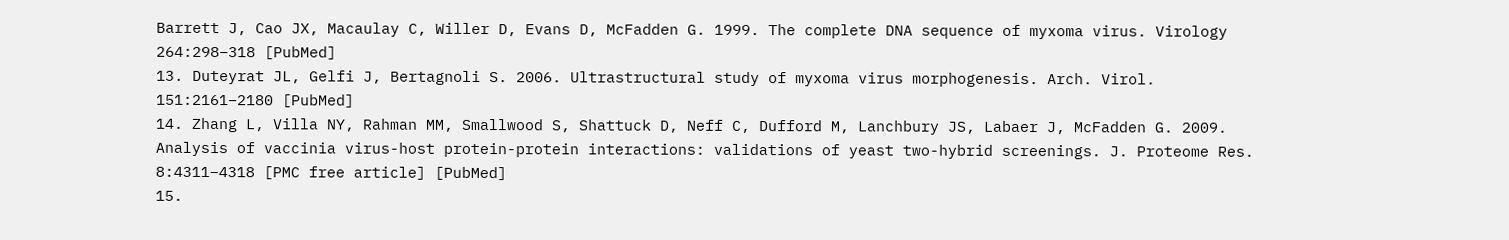Barrett J, Cao JX, Macaulay C, Willer D, Evans D, McFadden G. 1999. The complete DNA sequence of myxoma virus. Virology 264:298–318 [PubMed]
13. Duteyrat JL, Gelfi J, Bertagnoli S. 2006. Ultrastructural study of myxoma virus morphogenesis. Arch. Virol. 151:2161–2180 [PubMed]
14. Zhang L, Villa NY, Rahman MM, Smallwood S, Shattuck D, Neff C, Dufford M, Lanchbury JS, Labaer J, McFadden G. 2009. Analysis of vaccinia virus-host protein-protein interactions: validations of yeast two-hybrid screenings. J. Proteome Res. 8:4311–4318 [PMC free article] [PubMed]
15.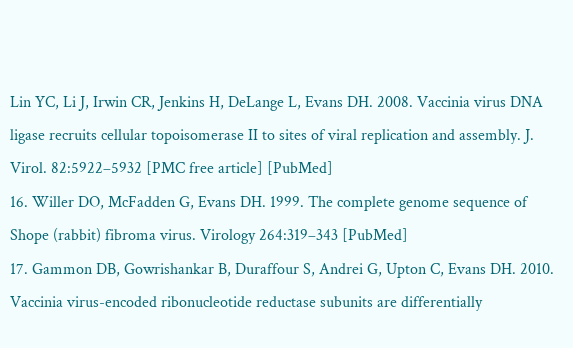Lin YC, Li J, Irwin CR, Jenkins H, DeLange L, Evans DH. 2008. Vaccinia virus DNA ligase recruits cellular topoisomerase II to sites of viral replication and assembly. J. Virol. 82:5922–5932 [PMC free article] [PubMed]
16. Willer DO, McFadden G, Evans DH. 1999. The complete genome sequence of Shope (rabbit) fibroma virus. Virology 264:319–343 [PubMed]
17. Gammon DB, Gowrishankar B, Duraffour S, Andrei G, Upton C, Evans DH. 2010. Vaccinia virus-encoded ribonucleotide reductase subunits are differentially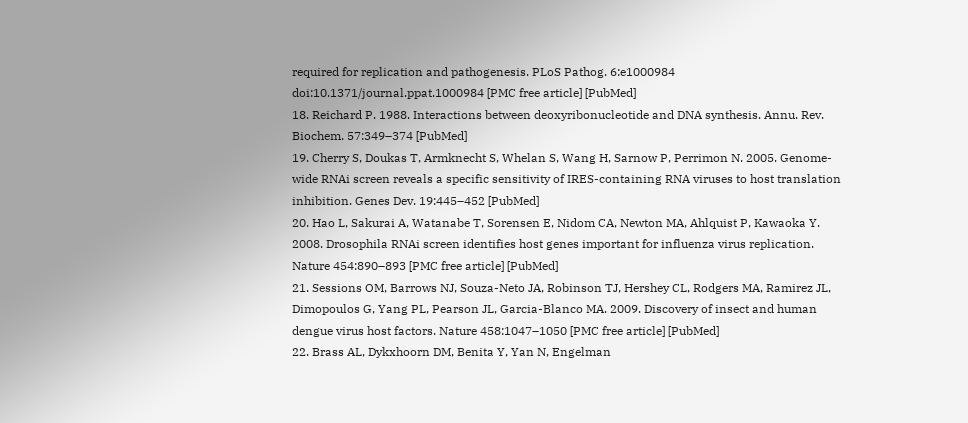required for replication and pathogenesis. PLoS Pathog. 6:e1000984 doi:10.1371/journal.ppat.1000984 [PMC free article] [PubMed]
18. Reichard P. 1988. Interactions between deoxyribonucleotide and DNA synthesis. Annu. Rev. Biochem. 57:349–374 [PubMed]
19. Cherry S, Doukas T, Armknecht S, Whelan S, Wang H, Sarnow P, Perrimon N. 2005. Genome-wide RNAi screen reveals a specific sensitivity of IRES-containing RNA viruses to host translation inhibition. Genes Dev. 19:445–452 [PubMed]
20. Hao L, Sakurai A, Watanabe T, Sorensen E, Nidom CA, Newton MA, Ahlquist P, Kawaoka Y. 2008. Drosophila RNAi screen identifies host genes important for influenza virus replication. Nature 454:890–893 [PMC free article] [PubMed]
21. Sessions OM, Barrows NJ, Souza-Neto JA, Robinson TJ, Hershey CL, Rodgers MA, Ramirez JL, Dimopoulos G, Yang PL, Pearson JL, Garcia-Blanco MA. 2009. Discovery of insect and human dengue virus host factors. Nature 458:1047–1050 [PMC free article] [PubMed]
22. Brass AL, Dykxhoorn DM, Benita Y, Yan N, Engelman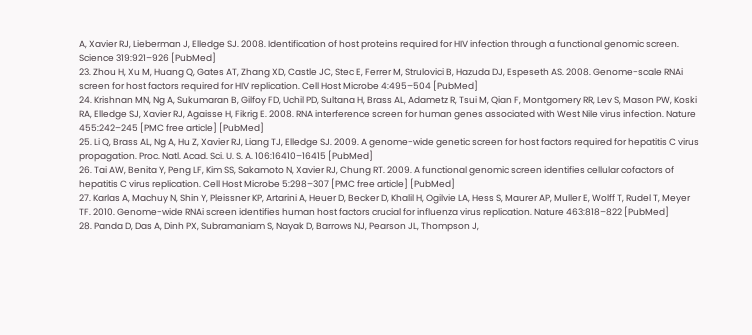A, Xavier RJ, Lieberman J, Elledge SJ. 2008. Identification of host proteins required for HIV infection through a functional genomic screen. Science 319:921–926 [PubMed]
23. Zhou H, Xu M, Huang Q, Gates AT, Zhang XD, Castle JC, Stec E, Ferrer M, Strulovici B, Hazuda DJ, Espeseth AS. 2008. Genome-scale RNAi screen for host factors required for HIV replication. Cell Host Microbe 4:495–504 [PubMed]
24. Krishnan MN, Ng A, Sukumaran B, Gilfoy FD, Uchil PD, Sultana H, Brass AL, Adametz R, Tsui M, Qian F, Montgomery RR, Lev S, Mason PW, Koski RA, Elledge SJ, Xavier RJ, Agaisse H, Fikrig E. 2008. RNA interference screen for human genes associated with West Nile virus infection. Nature 455:242–245 [PMC free article] [PubMed]
25. Li Q, Brass AL, Ng A, Hu Z, Xavier RJ, Liang TJ, Elledge SJ. 2009. A genome-wide genetic screen for host factors required for hepatitis C virus propagation. Proc. Natl. Acad. Sci. U. S. A. 106:16410–16415 [PubMed]
26. Tai AW, Benita Y, Peng LF, Kim SS, Sakamoto N, Xavier RJ, Chung RT. 2009. A functional genomic screen identifies cellular cofactors of hepatitis C virus replication. Cell Host Microbe 5:298–307 [PMC free article] [PubMed]
27. Karlas A, Machuy N, Shin Y, Pleissner KP, Artarini A, Heuer D, Becker D, Khalil H, Ogilvie LA, Hess S, Maurer AP, Muller E, Wolff T, Rudel T, Meyer TF. 2010. Genome-wide RNAi screen identifies human host factors crucial for influenza virus replication. Nature 463:818–822 [PubMed]
28. Panda D, Das A, Dinh PX, Subramaniam S, Nayak D, Barrows NJ, Pearson JL, Thompson J,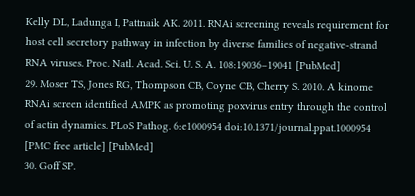Kelly DL, Ladunga I, Pattnaik AK. 2011. RNAi screening reveals requirement for host cell secretory pathway in infection by diverse families of negative-strand RNA viruses. Proc. Natl. Acad. Sci. U. S. A. 108:19036–19041 [PubMed]
29. Moser TS, Jones RG, Thompson CB, Coyne CB, Cherry S. 2010. A kinome RNAi screen identified AMPK as promoting poxvirus entry through the control of actin dynamics. PLoS Pathog. 6:e1000954 doi:10.1371/journal.ppat.1000954 [PMC free article] [PubMed]
30. Goff SP.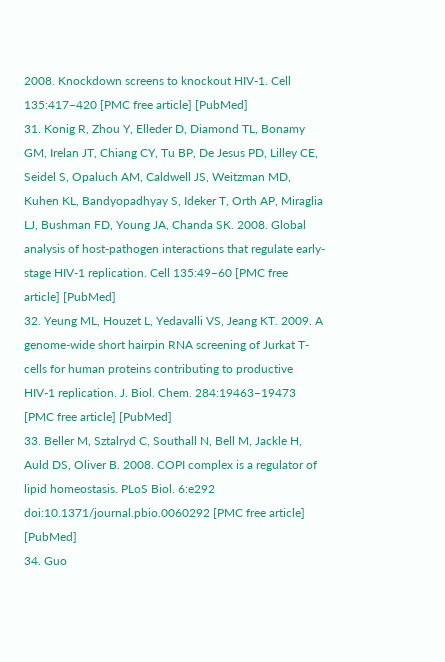2008. Knockdown screens to knockout HIV-1. Cell 135:417–420 [PMC free article] [PubMed]
31. Konig R, Zhou Y, Elleder D, Diamond TL, Bonamy GM, Irelan JT, Chiang CY, Tu BP, De Jesus PD, Lilley CE, Seidel S, Opaluch AM, Caldwell JS, Weitzman MD, Kuhen KL, Bandyopadhyay S, Ideker T, Orth AP, Miraglia LJ, Bushman FD, Young JA, Chanda SK. 2008. Global analysis of host-pathogen interactions that regulate early-stage HIV-1 replication. Cell 135:49–60 [PMC free article] [PubMed]
32. Yeung ML, Houzet L, Yedavalli VS, Jeang KT. 2009. A genome-wide short hairpin RNA screening of Jurkat T-cells for human proteins contributing to productive HIV-1 replication. J. Biol. Chem. 284:19463–19473 [PMC free article] [PubMed]
33. Beller M, Sztalryd C, Southall N, Bell M, Jackle H, Auld DS, Oliver B. 2008. COPI complex is a regulator of lipid homeostasis. PLoS Biol. 6:e292 doi:10.1371/journal.pbio.0060292 [PMC free article] [PubMed]
34. Guo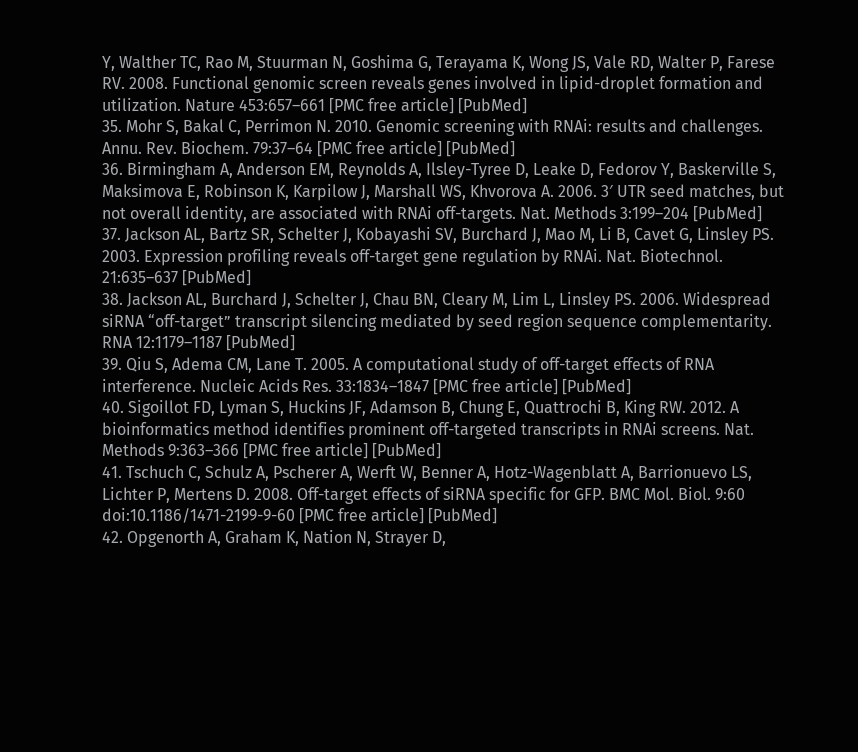Y, Walther TC, Rao M, Stuurman N, Goshima G, Terayama K, Wong JS, Vale RD, Walter P, Farese RV. 2008. Functional genomic screen reveals genes involved in lipid-droplet formation and utilization. Nature 453:657–661 [PMC free article] [PubMed]
35. Mohr S, Bakal C, Perrimon N. 2010. Genomic screening with RNAi: results and challenges. Annu. Rev. Biochem. 79:37–64 [PMC free article] [PubMed]
36. Birmingham A, Anderson EM, Reynolds A, Ilsley-Tyree D, Leake D, Fedorov Y, Baskerville S, Maksimova E, Robinson K, Karpilow J, Marshall WS, Khvorova A. 2006. 3′ UTR seed matches, but not overall identity, are associated with RNAi off-targets. Nat. Methods 3:199–204 [PubMed]
37. Jackson AL, Bartz SR, Schelter J, Kobayashi SV, Burchard J, Mao M, Li B, Cavet G, Linsley PS. 2003. Expression profiling reveals off-target gene regulation by RNAi. Nat. Biotechnol. 21:635–637 [PubMed]
38. Jackson AL, Burchard J, Schelter J, Chau BN, Cleary M, Lim L, Linsley PS. 2006. Widespread siRNA “off-target” transcript silencing mediated by seed region sequence complementarity. RNA 12:1179–1187 [PubMed]
39. Qiu S, Adema CM, Lane T. 2005. A computational study of off-target effects of RNA interference. Nucleic Acids Res. 33:1834–1847 [PMC free article] [PubMed]
40. Sigoillot FD, Lyman S, Huckins JF, Adamson B, Chung E, Quattrochi B, King RW. 2012. A bioinformatics method identifies prominent off-targeted transcripts in RNAi screens. Nat. Methods 9:363–366 [PMC free article] [PubMed]
41. Tschuch C, Schulz A, Pscherer A, Werft W, Benner A, Hotz-Wagenblatt A, Barrionuevo LS, Lichter P, Mertens D. 2008. Off-target effects of siRNA specific for GFP. BMC Mol. Biol. 9:60 doi:10.1186/1471-2199-9-60 [PMC free article] [PubMed]
42. Opgenorth A, Graham K, Nation N, Strayer D,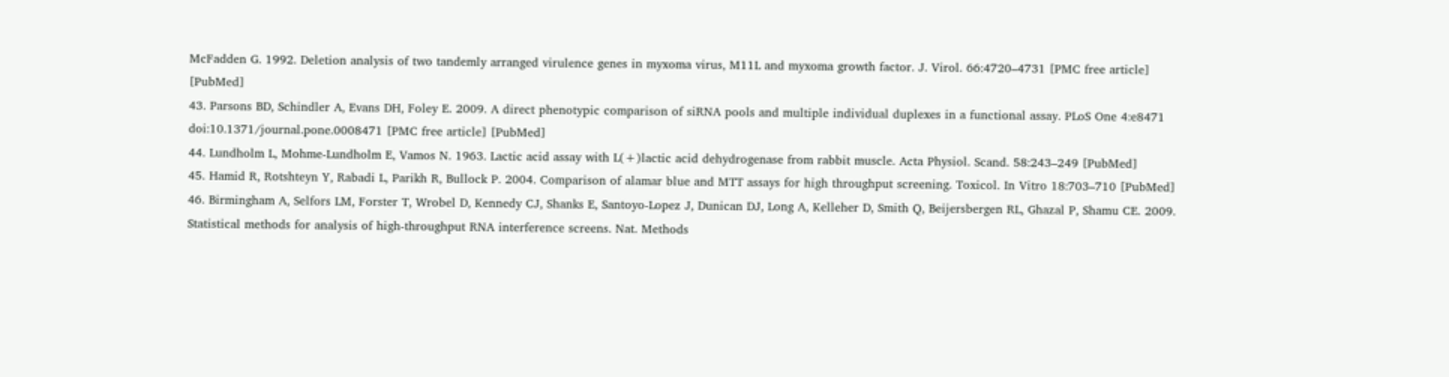McFadden G. 1992. Deletion analysis of two tandemly arranged virulence genes in myxoma virus, M11L and myxoma growth factor. J. Virol. 66:4720–4731 [PMC free article] [PubMed]
43. Parsons BD, Schindler A, Evans DH, Foley E. 2009. A direct phenotypic comparison of siRNA pools and multiple individual duplexes in a functional assay. PLoS One 4:e8471 doi:10.1371/journal.pone.0008471 [PMC free article] [PubMed]
44. Lundholm L, Mohme-Lundholm E, Vamos N. 1963. Lactic acid assay with L(+)lactic acid dehydrogenase from rabbit muscle. Acta Physiol. Scand. 58:243–249 [PubMed]
45. Hamid R, Rotshteyn Y, Rabadi L, Parikh R, Bullock P. 2004. Comparison of alamar blue and MTT assays for high throughput screening. Toxicol. In Vitro 18:703–710 [PubMed]
46. Birmingham A, Selfors LM, Forster T, Wrobel D, Kennedy CJ, Shanks E, Santoyo-Lopez J, Dunican DJ, Long A, Kelleher D, Smith Q, Beijersbergen RL, Ghazal P, Shamu CE. 2009. Statistical methods for analysis of high-throughput RNA interference screens. Nat. Methods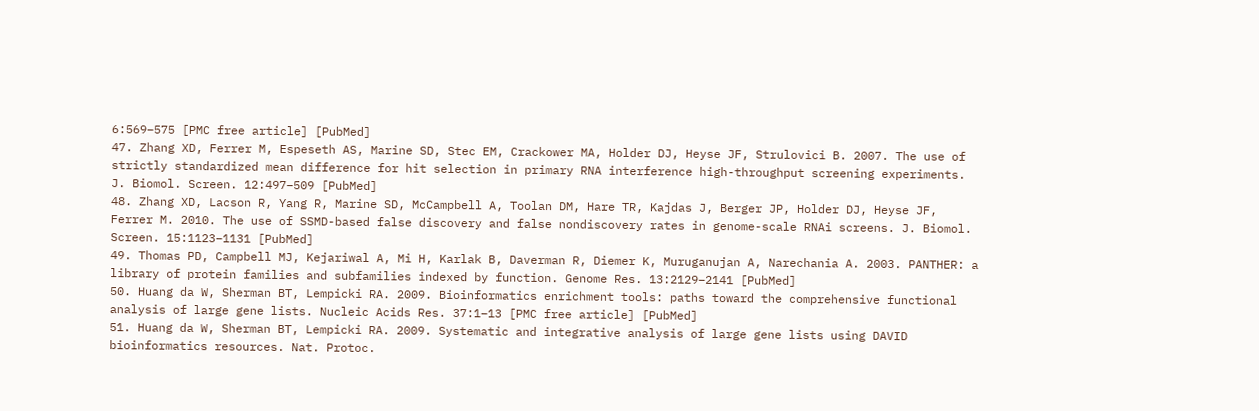6:569–575 [PMC free article] [PubMed]
47. Zhang XD, Ferrer M, Espeseth AS, Marine SD, Stec EM, Crackower MA, Holder DJ, Heyse JF, Strulovici B. 2007. The use of strictly standardized mean difference for hit selection in primary RNA interference high-throughput screening experiments. J. Biomol. Screen. 12:497–509 [PubMed]
48. Zhang XD, Lacson R, Yang R, Marine SD, McCampbell A, Toolan DM, Hare TR, Kajdas J, Berger JP, Holder DJ, Heyse JF, Ferrer M. 2010. The use of SSMD-based false discovery and false nondiscovery rates in genome-scale RNAi screens. J. Biomol. Screen. 15:1123–1131 [PubMed]
49. Thomas PD, Campbell MJ, Kejariwal A, Mi H, Karlak B, Daverman R, Diemer K, Muruganujan A, Narechania A. 2003. PANTHER: a library of protein families and subfamilies indexed by function. Genome Res. 13:2129–2141 [PubMed]
50. Huang da W, Sherman BT, Lempicki RA. 2009. Bioinformatics enrichment tools: paths toward the comprehensive functional analysis of large gene lists. Nucleic Acids Res. 37:1–13 [PMC free article] [PubMed]
51. Huang da W, Sherman BT, Lempicki RA. 2009. Systematic and integrative analysis of large gene lists using DAVID bioinformatics resources. Nat. Protoc.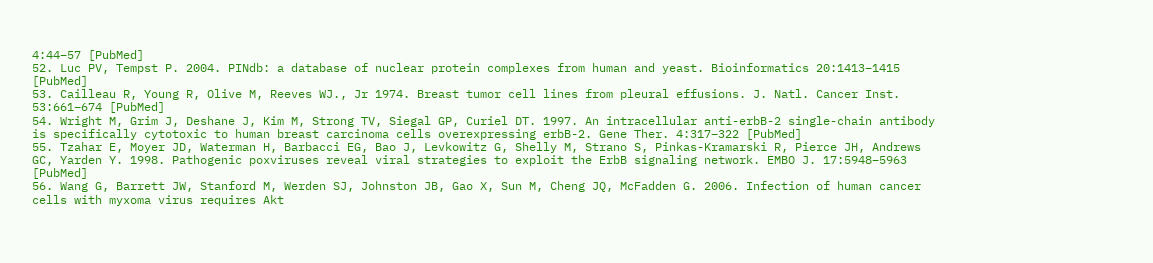4:44–57 [PubMed]
52. Luc PV, Tempst P. 2004. PINdb: a database of nuclear protein complexes from human and yeast. Bioinformatics 20:1413–1415 [PubMed]
53. Cailleau R, Young R, Olive M, Reeves WJ., Jr 1974. Breast tumor cell lines from pleural effusions. J. Natl. Cancer Inst. 53:661–674 [PubMed]
54. Wright M, Grim J, Deshane J, Kim M, Strong TV, Siegal GP, Curiel DT. 1997. An intracellular anti-erbB-2 single-chain antibody is specifically cytotoxic to human breast carcinoma cells overexpressing erbB-2. Gene Ther. 4:317–322 [PubMed]
55. Tzahar E, Moyer JD, Waterman H, Barbacci EG, Bao J, Levkowitz G, Shelly M, Strano S, Pinkas-Kramarski R, Pierce JH, Andrews GC, Yarden Y. 1998. Pathogenic poxviruses reveal viral strategies to exploit the ErbB signaling network. EMBO J. 17:5948–5963 [PubMed]
56. Wang G, Barrett JW, Stanford M, Werden SJ, Johnston JB, Gao X, Sun M, Cheng JQ, McFadden G. 2006. Infection of human cancer cells with myxoma virus requires Akt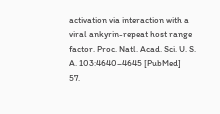activation via interaction with a viral ankyrin-repeat host range factor. Proc. Natl. Acad. Sci. U. S. A. 103:4640–4645 [PubMed]
57.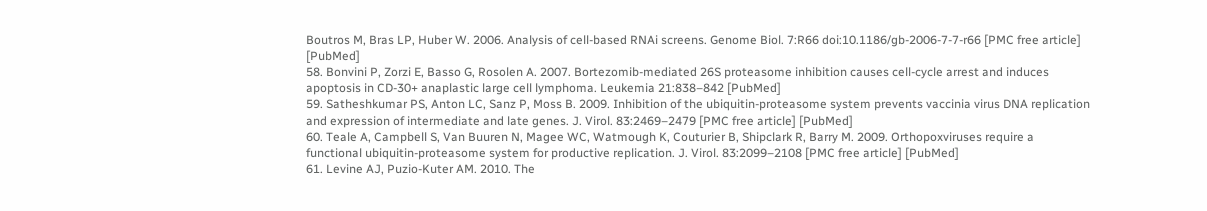Boutros M, Bras LP, Huber W. 2006. Analysis of cell-based RNAi screens. Genome Biol. 7:R66 doi:10.1186/gb-2006-7-7-r66 [PMC free article] [PubMed]
58. Bonvini P, Zorzi E, Basso G, Rosolen A. 2007. Bortezomib-mediated 26S proteasome inhibition causes cell-cycle arrest and induces apoptosis in CD-30+ anaplastic large cell lymphoma. Leukemia 21:838–842 [PubMed]
59. Satheshkumar PS, Anton LC, Sanz P, Moss B. 2009. Inhibition of the ubiquitin-proteasome system prevents vaccinia virus DNA replication and expression of intermediate and late genes. J. Virol. 83:2469–2479 [PMC free article] [PubMed]
60. Teale A, Campbell S, Van Buuren N, Magee WC, Watmough K, Couturier B, Shipclark R, Barry M. 2009. Orthopoxviruses require a functional ubiquitin-proteasome system for productive replication. J. Virol. 83:2099–2108 [PMC free article] [PubMed]
61. Levine AJ, Puzio-Kuter AM. 2010. The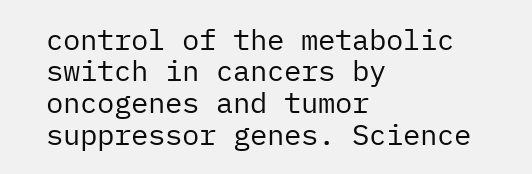control of the metabolic switch in cancers by oncogenes and tumor suppressor genes. Science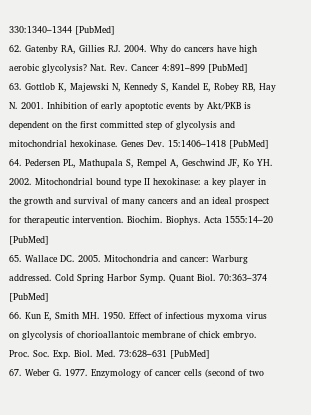330:1340–1344 [PubMed]
62. Gatenby RA, Gillies RJ. 2004. Why do cancers have high aerobic glycolysis? Nat. Rev. Cancer 4:891–899 [PubMed]
63. Gottlob K, Majewski N, Kennedy S, Kandel E, Robey RB, Hay N. 2001. Inhibition of early apoptotic events by Akt/PKB is dependent on the first committed step of glycolysis and mitochondrial hexokinase. Genes Dev. 15:1406–1418 [PubMed]
64. Pedersen PL, Mathupala S, Rempel A, Geschwind JF, Ko YH. 2002. Mitochondrial bound type II hexokinase: a key player in the growth and survival of many cancers and an ideal prospect for therapeutic intervention. Biochim. Biophys. Acta 1555:14–20 [PubMed]
65. Wallace DC. 2005. Mitochondria and cancer: Warburg addressed. Cold Spring Harbor Symp. Quant Biol. 70:363–374 [PubMed]
66. Kun E, Smith MH. 1950. Effect of infectious myxoma virus on glycolysis of chorioallantoic membrane of chick embryo. Proc. Soc. Exp. Biol. Med. 73:628–631 [PubMed]
67. Weber G. 1977. Enzymology of cancer cells (second of two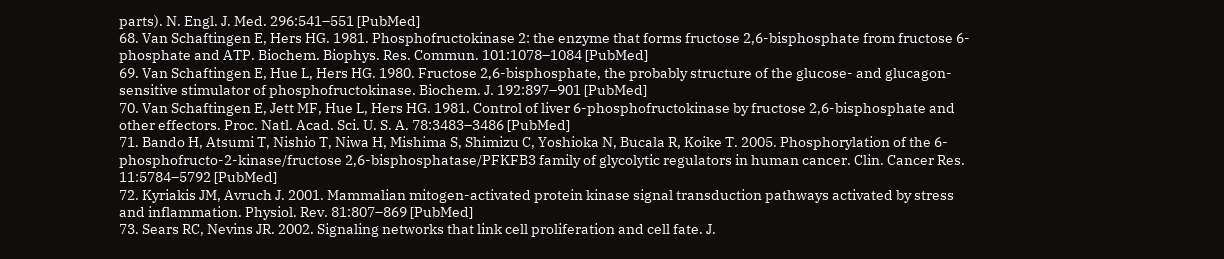parts). N. Engl. J. Med. 296:541–551 [PubMed]
68. Van Schaftingen E, Hers HG. 1981. Phosphofructokinase 2: the enzyme that forms fructose 2,6-bisphosphate from fructose 6-phosphate and ATP. Biochem. Biophys. Res. Commun. 101:1078–1084 [PubMed]
69. Van Schaftingen E, Hue L, Hers HG. 1980. Fructose 2,6-bisphosphate, the probably structure of the glucose- and glucagon-sensitive stimulator of phosphofructokinase. Biochem. J. 192:897–901 [PubMed]
70. Van Schaftingen E, Jett MF, Hue L, Hers HG. 1981. Control of liver 6-phosphofructokinase by fructose 2,6-bisphosphate and other effectors. Proc. Natl. Acad. Sci. U. S. A. 78:3483–3486 [PubMed]
71. Bando H, Atsumi T, Nishio T, Niwa H, Mishima S, Shimizu C, Yoshioka N, Bucala R, Koike T. 2005. Phosphorylation of the 6-phosphofructo-2-kinase/fructose 2,6-bisphosphatase/PFKFB3 family of glycolytic regulators in human cancer. Clin. Cancer Res. 11:5784–5792 [PubMed]
72. Kyriakis JM, Avruch J. 2001. Mammalian mitogen-activated protein kinase signal transduction pathways activated by stress and inflammation. Physiol. Rev. 81:807–869 [PubMed]
73. Sears RC, Nevins JR. 2002. Signaling networks that link cell proliferation and cell fate. J.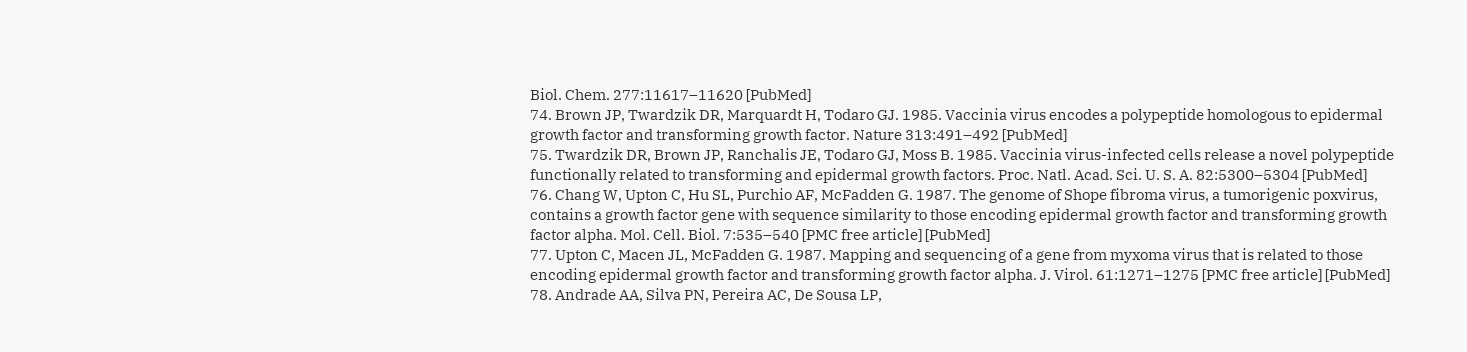Biol. Chem. 277:11617–11620 [PubMed]
74. Brown JP, Twardzik DR, Marquardt H, Todaro GJ. 1985. Vaccinia virus encodes a polypeptide homologous to epidermal growth factor and transforming growth factor. Nature 313:491–492 [PubMed]
75. Twardzik DR, Brown JP, Ranchalis JE, Todaro GJ, Moss B. 1985. Vaccinia virus-infected cells release a novel polypeptide functionally related to transforming and epidermal growth factors. Proc. Natl. Acad. Sci. U. S. A. 82:5300–5304 [PubMed]
76. Chang W, Upton C, Hu SL, Purchio AF, McFadden G. 1987. The genome of Shope fibroma virus, a tumorigenic poxvirus, contains a growth factor gene with sequence similarity to those encoding epidermal growth factor and transforming growth factor alpha. Mol. Cell. Biol. 7:535–540 [PMC free article] [PubMed]
77. Upton C, Macen JL, McFadden G. 1987. Mapping and sequencing of a gene from myxoma virus that is related to those encoding epidermal growth factor and transforming growth factor alpha. J. Virol. 61:1271–1275 [PMC free article] [PubMed]
78. Andrade AA, Silva PN, Pereira AC, De Sousa LP,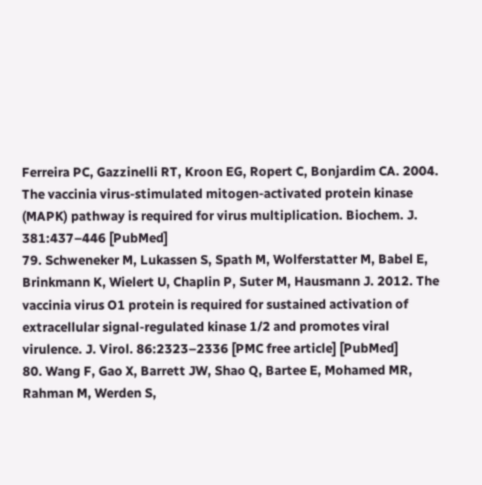Ferreira PC, Gazzinelli RT, Kroon EG, Ropert C, Bonjardim CA. 2004. The vaccinia virus-stimulated mitogen-activated protein kinase (MAPK) pathway is required for virus multiplication. Biochem. J. 381:437–446 [PubMed]
79. Schweneker M, Lukassen S, Spath M, Wolferstatter M, Babel E, Brinkmann K, Wielert U, Chaplin P, Suter M, Hausmann J. 2012. The vaccinia virus O1 protein is required for sustained activation of extracellular signal-regulated kinase 1/2 and promotes viral virulence. J. Virol. 86:2323–2336 [PMC free article] [PubMed]
80. Wang F, Gao X, Barrett JW, Shao Q, Bartee E, Mohamed MR, Rahman M, Werden S,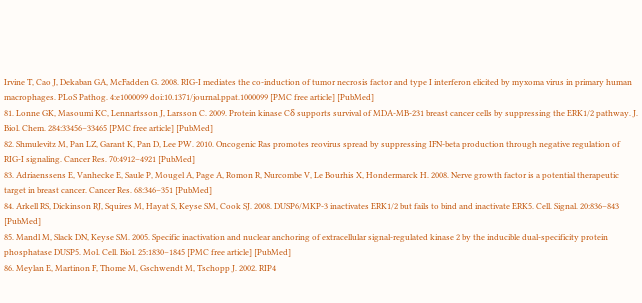Irvine T, Cao J, Dekaban GA, McFadden G. 2008. RIG-I mediates the co-induction of tumor necrosis factor and type I interferon elicited by myxoma virus in primary human macrophages. PLoS Pathog. 4:e1000099 doi:10.1371/journal.ppat.1000099 [PMC free article] [PubMed]
81. Lonne GK, Masoumi KC, Lennartsson J, Larsson C. 2009. Protein kinase Cδ supports survival of MDA-MB-231 breast cancer cells by suppressing the ERK1/2 pathway. J. Biol. Chem. 284:33456–33465 [PMC free article] [PubMed]
82. Shmulevitz M, Pan LZ, Garant K, Pan D, Lee PW. 2010. Oncogenic Ras promotes reovirus spread by suppressing IFN-beta production through negative regulation of RIG-I signaling. Cancer Res. 70:4912–4921 [PubMed]
83. Adriaenssens E, Vanhecke E, Saule P, Mougel A, Page A, Romon R, Nurcombe V, Le Bourhis X, Hondermarck H. 2008. Nerve growth factor is a potential therapeutic target in breast cancer. Cancer Res. 68:346–351 [PubMed]
84. Arkell RS, Dickinson RJ, Squires M, Hayat S, Keyse SM, Cook SJ. 2008. DUSP6/MKP-3 inactivates ERK1/2 but fails to bind and inactivate ERK5. Cell. Signal. 20:836–843 [PubMed]
85. Mandl M, Slack DN, Keyse SM. 2005. Specific inactivation and nuclear anchoring of extracellular signal-regulated kinase 2 by the inducible dual-specificity protein phosphatase DUSP5. Mol. Cell. Biol. 25:1830–1845 [PMC free article] [PubMed]
86. Meylan E, Martinon F, Thome M, Gschwendt M, Tschopp J. 2002. RIP4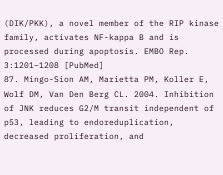(DIK/PKK), a novel member of the RIP kinase family, activates NF-kappa B and is processed during apoptosis. EMBO Rep. 3:1201–1208 [PubMed]
87. Mingo-Sion AM, Marietta PM, Koller E, Wolf DM, Van Den Berg CL. 2004. Inhibition of JNK reduces G2/M transit independent of p53, leading to endoreduplication, decreased proliferation, and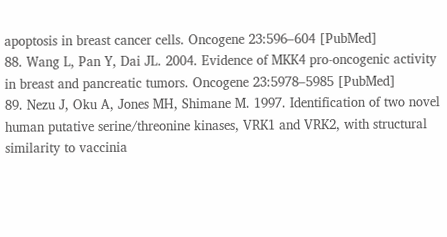apoptosis in breast cancer cells. Oncogene 23:596–604 [PubMed]
88. Wang L, Pan Y, Dai JL. 2004. Evidence of MKK4 pro-oncogenic activity in breast and pancreatic tumors. Oncogene 23:5978–5985 [PubMed]
89. Nezu J, Oku A, Jones MH, Shimane M. 1997. Identification of two novel human putative serine/threonine kinases, VRK1 and VRK2, with structural similarity to vaccinia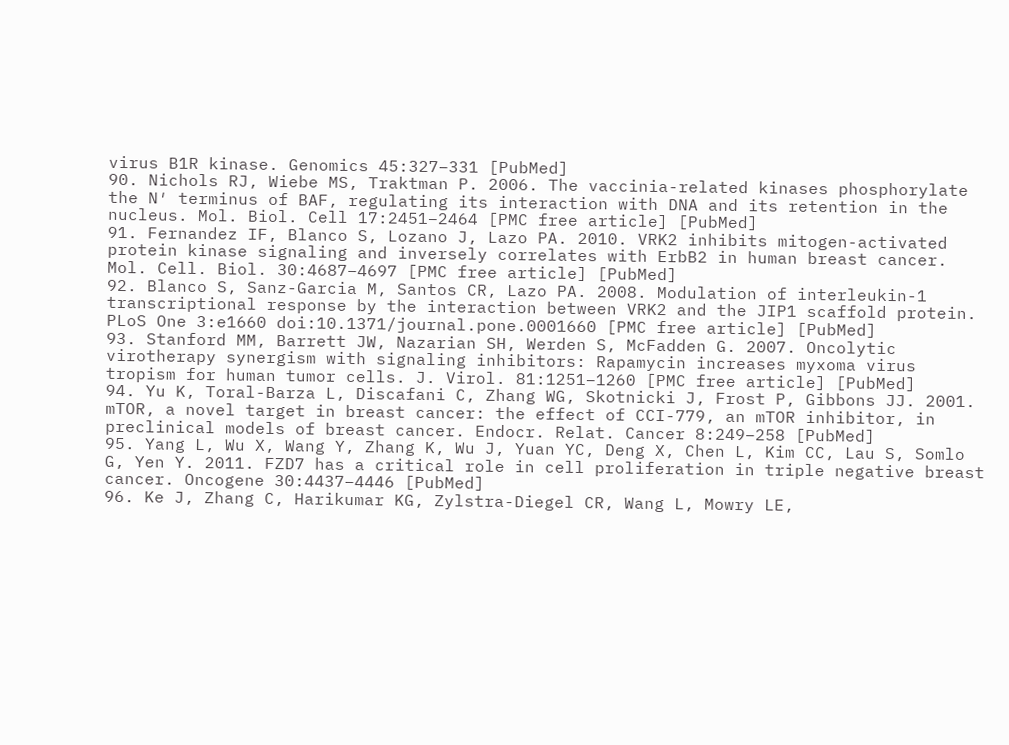virus B1R kinase. Genomics 45:327–331 [PubMed]
90. Nichols RJ, Wiebe MS, Traktman P. 2006. The vaccinia-related kinases phosphorylate the N′ terminus of BAF, regulating its interaction with DNA and its retention in the nucleus. Mol. Biol. Cell 17:2451–2464 [PMC free article] [PubMed]
91. Fernandez IF, Blanco S, Lozano J, Lazo PA. 2010. VRK2 inhibits mitogen-activated protein kinase signaling and inversely correlates with ErbB2 in human breast cancer. Mol. Cell. Biol. 30:4687–4697 [PMC free article] [PubMed]
92. Blanco S, Sanz-Garcia M, Santos CR, Lazo PA. 2008. Modulation of interleukin-1 transcriptional response by the interaction between VRK2 and the JIP1 scaffold protein. PLoS One 3:e1660 doi:10.1371/journal.pone.0001660 [PMC free article] [PubMed]
93. Stanford MM, Barrett JW, Nazarian SH, Werden S, McFadden G. 2007. Oncolytic virotherapy synergism with signaling inhibitors: Rapamycin increases myxoma virus tropism for human tumor cells. J. Virol. 81:1251–1260 [PMC free article] [PubMed]
94. Yu K, Toral-Barza L, Discafani C, Zhang WG, Skotnicki J, Frost P, Gibbons JJ. 2001. mTOR, a novel target in breast cancer: the effect of CCI-779, an mTOR inhibitor, in preclinical models of breast cancer. Endocr. Relat. Cancer 8:249–258 [PubMed]
95. Yang L, Wu X, Wang Y, Zhang K, Wu J, Yuan YC, Deng X, Chen L, Kim CC, Lau S, Somlo G, Yen Y. 2011. FZD7 has a critical role in cell proliferation in triple negative breast cancer. Oncogene 30:4437–4446 [PubMed]
96. Ke J, Zhang C, Harikumar KG, Zylstra-Diegel CR, Wang L, Mowry LE,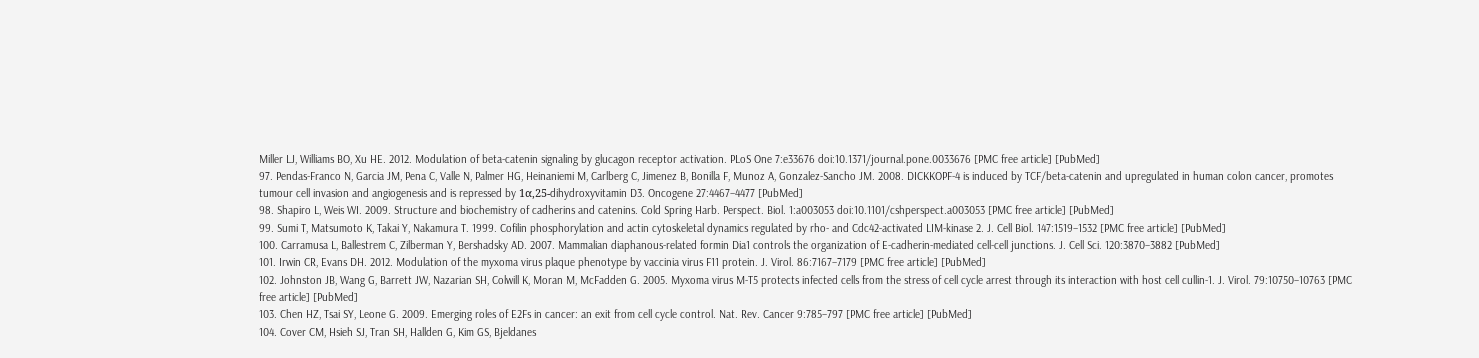Miller LJ, Williams BO, Xu HE. 2012. Modulation of beta-catenin signaling by glucagon receptor activation. PLoS One 7:e33676 doi:10.1371/journal.pone.0033676 [PMC free article] [PubMed]
97. Pendas-Franco N, Garcia JM, Pena C, Valle N, Palmer HG, Heinaniemi M, Carlberg C, Jimenez B, Bonilla F, Munoz A, Gonzalez-Sancho JM. 2008. DICKKOPF-4 is induced by TCF/beta-catenin and upregulated in human colon cancer, promotes tumour cell invasion and angiogenesis and is repressed by 1α,25-dihydroxyvitamin D3. Oncogene 27:4467–4477 [PubMed]
98. Shapiro L, Weis WI. 2009. Structure and biochemistry of cadherins and catenins. Cold Spring Harb. Perspect. Biol. 1:a003053 doi:10.1101/cshperspect.a003053 [PMC free article] [PubMed]
99. Sumi T, Matsumoto K, Takai Y, Nakamura T. 1999. Cofilin phosphorylation and actin cytoskeletal dynamics regulated by rho- and Cdc42-activated LIM-kinase 2. J. Cell Biol. 147:1519–1532 [PMC free article] [PubMed]
100. Carramusa L, Ballestrem C, Zilberman Y, Bershadsky AD. 2007. Mammalian diaphanous-related formin Dia1 controls the organization of E-cadherin-mediated cell-cell junctions. J. Cell Sci. 120:3870–3882 [PubMed]
101. Irwin CR, Evans DH. 2012. Modulation of the myxoma virus plaque phenotype by vaccinia virus F11 protein. J. Virol. 86:7167–7179 [PMC free article] [PubMed]
102. Johnston JB, Wang G, Barrett JW, Nazarian SH, Colwill K, Moran M, McFadden G. 2005. Myxoma virus M-T5 protects infected cells from the stress of cell cycle arrest through its interaction with host cell cullin-1. J. Virol. 79:10750–10763 [PMC free article] [PubMed]
103. Chen HZ, Tsai SY, Leone G. 2009. Emerging roles of E2Fs in cancer: an exit from cell cycle control. Nat. Rev. Cancer 9:785–797 [PMC free article] [PubMed]
104. Cover CM, Hsieh SJ, Tran SH, Hallden G, Kim GS, Bjeldanes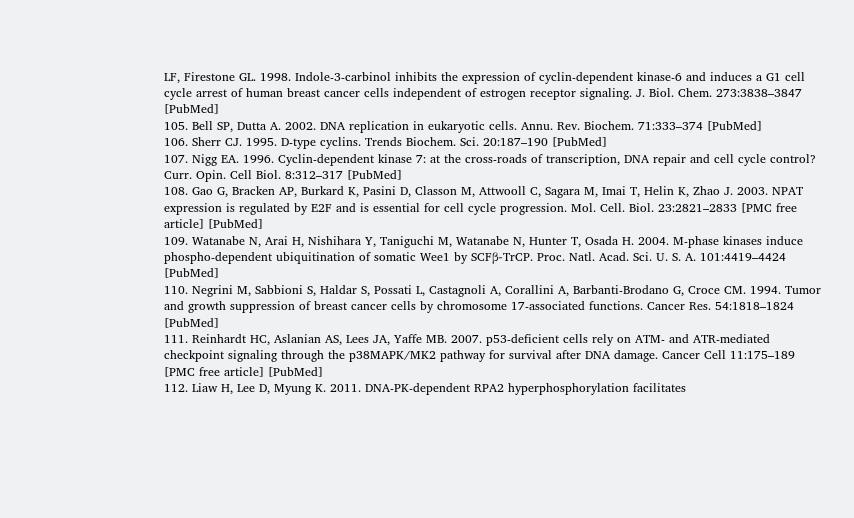LF, Firestone GL. 1998. Indole-3-carbinol inhibits the expression of cyclin-dependent kinase-6 and induces a G1 cell cycle arrest of human breast cancer cells independent of estrogen receptor signaling. J. Biol. Chem. 273:3838–3847 [PubMed]
105. Bell SP, Dutta A. 2002. DNA replication in eukaryotic cells. Annu. Rev. Biochem. 71:333–374 [PubMed]
106. Sherr CJ. 1995. D-type cyclins. Trends Biochem. Sci. 20:187–190 [PubMed]
107. Nigg EA. 1996. Cyclin-dependent kinase 7: at the cross-roads of transcription, DNA repair and cell cycle control? Curr. Opin. Cell Biol. 8:312–317 [PubMed]
108. Gao G, Bracken AP, Burkard K, Pasini D, Classon M, Attwooll C, Sagara M, Imai T, Helin K, Zhao J. 2003. NPAT expression is regulated by E2F and is essential for cell cycle progression. Mol. Cell. Biol. 23:2821–2833 [PMC free article] [PubMed]
109. Watanabe N, Arai H, Nishihara Y, Taniguchi M, Watanabe N, Hunter T, Osada H. 2004. M-phase kinases induce phospho-dependent ubiquitination of somatic Wee1 by SCFβ-TrCP. Proc. Natl. Acad. Sci. U. S. A. 101:4419–4424 [PubMed]
110. Negrini M, Sabbioni S, Haldar S, Possati L, Castagnoli A, Corallini A, Barbanti-Brodano G, Croce CM. 1994. Tumor and growth suppression of breast cancer cells by chromosome 17-associated functions. Cancer Res. 54:1818–1824 [PubMed]
111. Reinhardt HC, Aslanian AS, Lees JA, Yaffe MB. 2007. p53-deficient cells rely on ATM- and ATR-mediated checkpoint signaling through the p38MAPK/MK2 pathway for survival after DNA damage. Cancer Cell 11:175–189 [PMC free article] [PubMed]
112. Liaw H, Lee D, Myung K. 2011. DNA-PK-dependent RPA2 hyperphosphorylation facilitates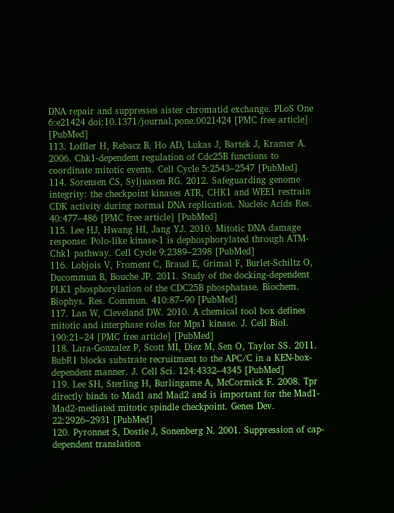DNA repair and suppresses sister chromatid exchange. PLoS One 6:e21424 doi:10.1371/journal.pone.0021424 [PMC free article] [PubMed]
113. Loffler H, Rebacz B, Ho AD, Lukas J, Bartek J, Kramer A. 2006. Chk1-dependent regulation of Cdc25B functions to coordinate mitotic events. Cell Cycle 5:2543–2547 [PubMed]
114. Sorensen CS, Syljuasen RG. 2012. Safeguarding genome integrity: the checkpoint kinases ATR, CHK1 and WEE1 restrain CDK activity during normal DNA replication. Nucleic Acids Res. 40:477–486 [PMC free article] [PubMed]
115. Lee HJ, Hwang HI, Jang YJ. 2010. Mitotic DNA damage response: Polo-like kinase-1 is dephosphorylated through ATM-Chk1 pathway. Cell Cycle 9:2389–2398 [PubMed]
116. Lobjois V, Froment C, Braud E, Grimal F, Burlet-Schiltz O, Ducommun B, Bouche JP. 2011. Study of the docking-dependent PLK1 phosphorylation of the CDC25B phosphatase. Biochem. Biophys. Res. Commun. 410:87–90 [PubMed]
117. Lan W, Cleveland DW. 2010. A chemical tool box defines mitotic and interphase roles for Mps1 kinase. J. Cell Biol. 190:21–24 [PMC free article] [PubMed]
118. Lara-Gonzalez P, Scott MI, Diez M, Sen O, Taylor SS. 2011. BubR1 blocks substrate recruitment to the APC/C in a KEN-box-dependent manner. J. Cell Sci. 124:4332–4345 [PubMed]
119. Lee SH, Sterling H, Burlingame A, McCormick F. 2008. Tpr directly binds to Mad1 and Mad2 and is important for the Mad1-Mad2-mediated mitotic spindle checkpoint. Genes Dev. 22:2926–2931 [PubMed]
120. Pyronnet S, Dostie J, Sonenberg N. 2001. Suppression of cap-dependent translation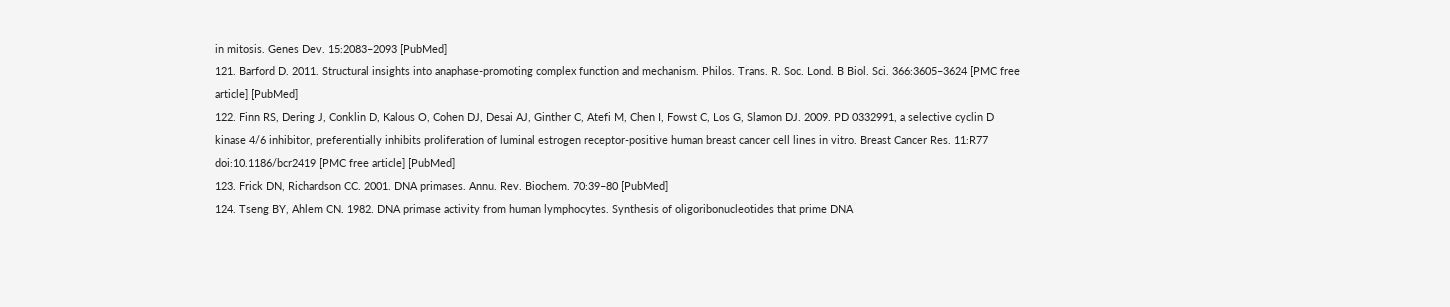in mitosis. Genes Dev. 15:2083–2093 [PubMed]
121. Barford D. 2011. Structural insights into anaphase-promoting complex function and mechanism. Philos. Trans. R. Soc. Lond. B Biol. Sci. 366:3605–3624 [PMC free article] [PubMed]
122. Finn RS, Dering J, Conklin D, Kalous O, Cohen DJ, Desai AJ, Ginther C, Atefi M, Chen I, Fowst C, Los G, Slamon DJ. 2009. PD 0332991, a selective cyclin D kinase 4/6 inhibitor, preferentially inhibits proliferation of luminal estrogen receptor-positive human breast cancer cell lines in vitro. Breast Cancer Res. 11:R77 doi:10.1186/bcr2419 [PMC free article] [PubMed]
123. Frick DN, Richardson CC. 2001. DNA primases. Annu. Rev. Biochem. 70:39–80 [PubMed]
124. Tseng BY, Ahlem CN. 1982. DNA primase activity from human lymphocytes. Synthesis of oligoribonucleotides that prime DNA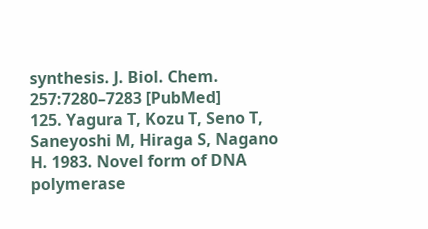synthesis. J. Biol. Chem. 257:7280–7283 [PubMed]
125. Yagura T, Kozu T, Seno T, Saneyoshi M, Hiraga S, Nagano H. 1983. Novel form of DNA polymerase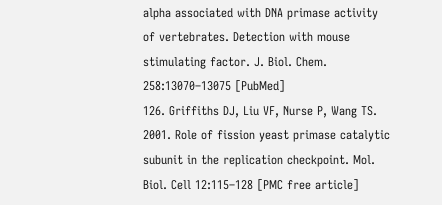alpha associated with DNA primase activity of vertebrates. Detection with mouse stimulating factor. J. Biol. Chem. 258:13070–13075 [PubMed]
126. Griffiths DJ, Liu VF, Nurse P, Wang TS. 2001. Role of fission yeast primase catalytic subunit in the replication checkpoint. Mol. Biol. Cell 12:115–128 [PMC free article]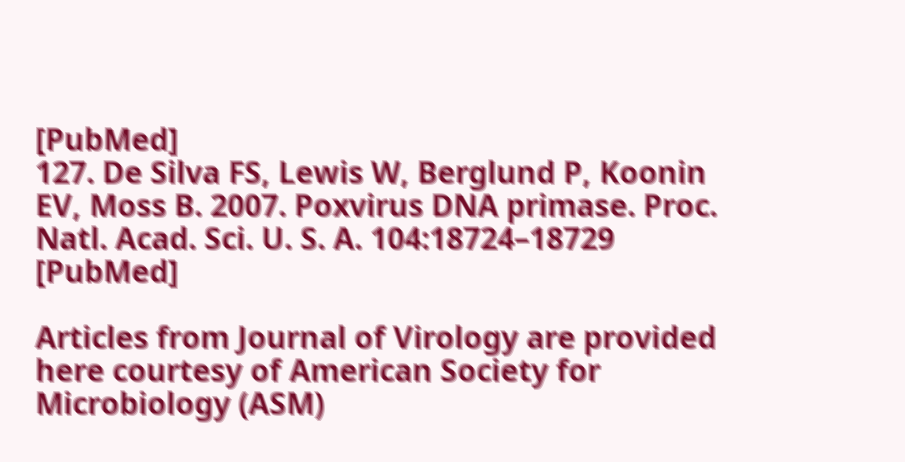[PubMed]
127. De Silva FS, Lewis W, Berglund P, Koonin EV, Moss B. 2007. Poxvirus DNA primase. Proc. Natl. Acad. Sci. U. S. A. 104:18724–18729 [PubMed]

Articles from Journal of Virology are provided here courtesy of American Society for Microbiology (ASM)